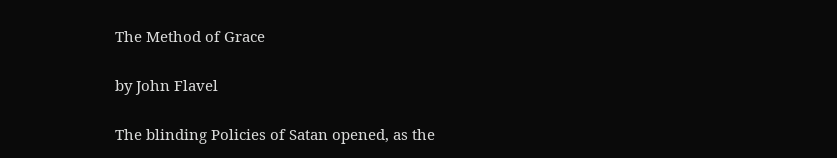The Method of Grace

by John Flavel

The blinding Policies of Satan opened, as the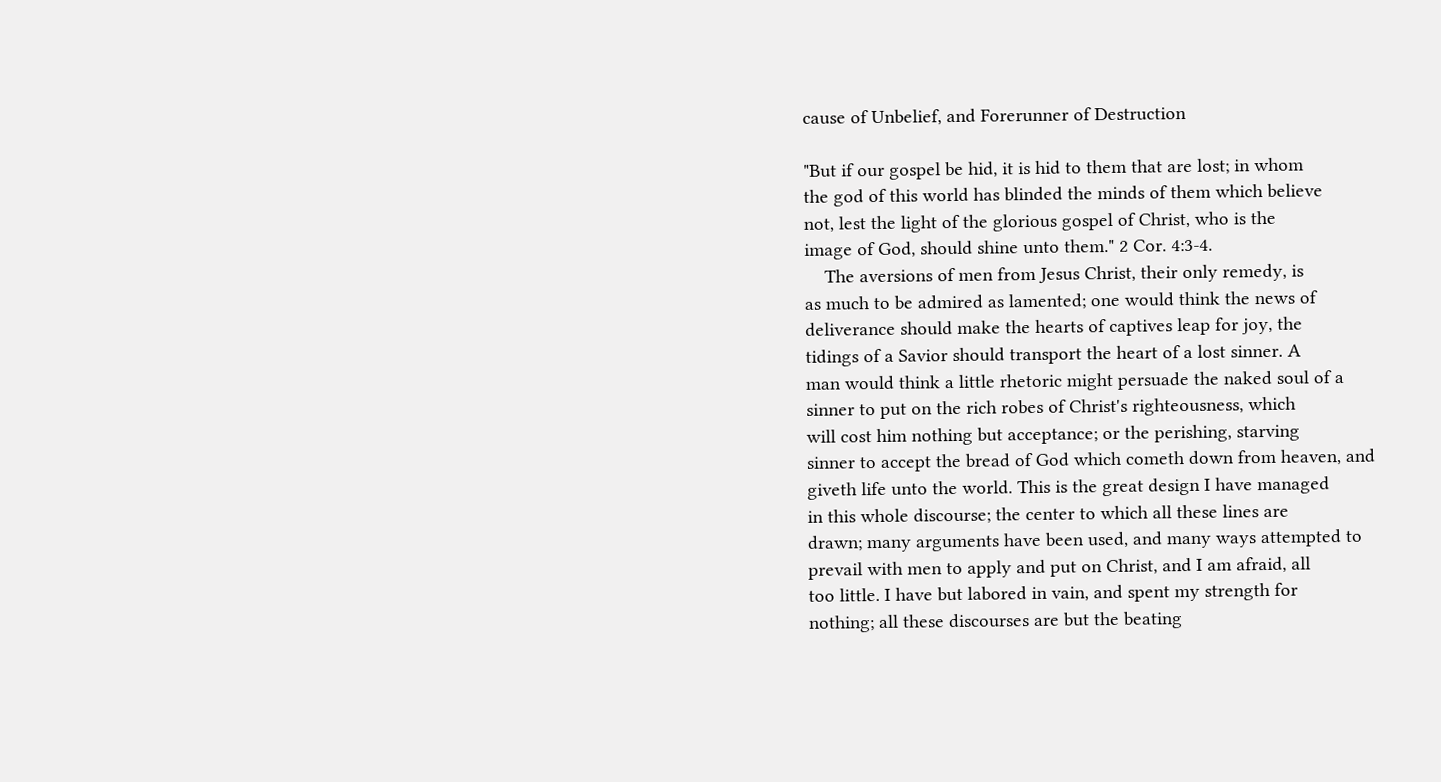cause of Unbelief, and Forerunner of Destruction

"But if our gospel be hid, it is hid to them that are lost; in whom
the god of this world has blinded the minds of them which believe
not, lest the light of the glorious gospel of Christ, who is the
image of God, should shine unto them." 2 Cor. 4:3-4.
    The aversions of men from Jesus Christ, their only remedy, is
as much to be admired as lamented; one would think the news of
deliverance should make the hearts of captives leap for joy, the
tidings of a Savior should transport the heart of a lost sinner. A
man would think a little rhetoric might persuade the naked soul of a
sinner to put on the rich robes of Christ's righteousness, which
will cost him nothing but acceptance; or the perishing, starving
sinner to accept the bread of God which cometh down from heaven, and
giveth life unto the world. This is the great design I have managed
in this whole discourse; the center to which all these lines are
drawn; many arguments have been used, and many ways attempted to
prevail with men to apply and put on Christ, and I am afraid, all
too little. I have but labored in vain, and spent my strength for
nothing; all these discourses are but the beating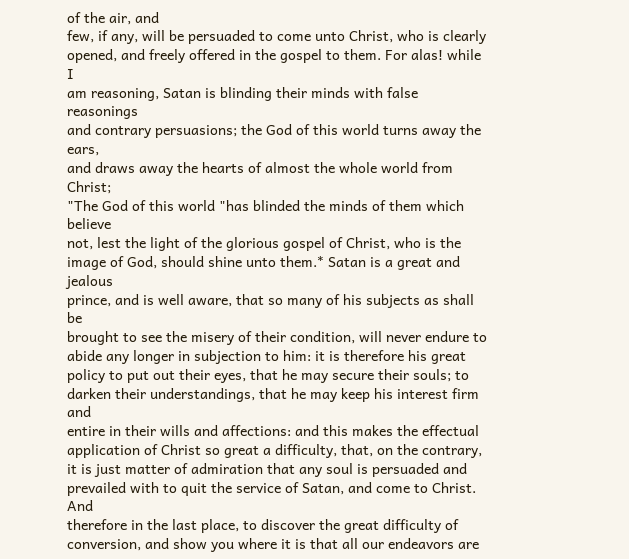of the air, and
few, if any, will be persuaded to come unto Christ, who is clearly
opened, and freely offered in the gospel to them. For alas! while I
am reasoning, Satan is blinding their minds with false reasonings
and contrary persuasions; the God of this world turns away the ears,
and draws away the hearts of almost the whole world from Christ;
"The God of this world "has blinded the minds of them which believe
not, lest the light of the glorious gospel of Christ, who is the
image of God, should shine unto them.* Satan is a great and jealous
prince, and is well aware, that so many of his subjects as shall be
brought to see the misery of their condition, will never endure to
abide any longer in subjection to him: it is therefore his great
policy to put out their eyes, that he may secure their souls; to
darken their understandings, that he may keep his interest firm and
entire in their wills and affections: and this makes the effectual
application of Christ so great a difficulty, that, on the contrary,
it is just matter of admiration that any soul is persuaded and
prevailed with to quit the service of Satan, and come to Christ. And
therefore in the last place, to discover the great difficulty of
conversion, and show you where it is that all our endeavors are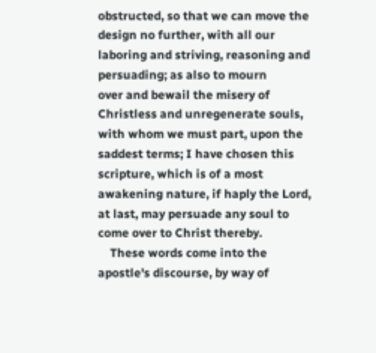obstructed, so that we can move the design no further, with all our
laboring and striving, reasoning and persuading; as also to mourn
over and bewail the misery of Christless and unregenerate souls,
with whom we must part, upon the saddest terms; I have chosen this
scripture, which is of a most awakening nature, if haply the Lord,
at last, may persuade any soul to come over to Christ thereby.
    These words come into the apostle's discourse, by way of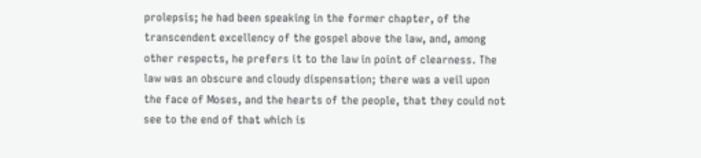prolepsis; he had been speaking in the former chapter, of the
transcendent excellency of the gospel above the law, and, among
other respects, he prefers it to the law in point of clearness. The
law was an obscure and cloudy dispensation; there was a veil upon
the face of Moses, and the hearts of the people, that they could not
see to the end of that which is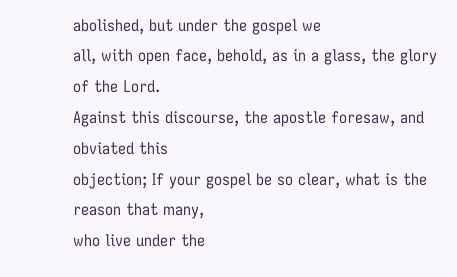abolished, but under the gospel we
all, with open face, behold, as in a glass, the glory of the Lord.
Against this discourse, the apostle foresaw, and obviated this
objection; If your gospel be so clear, what is the reason that many,
who live under the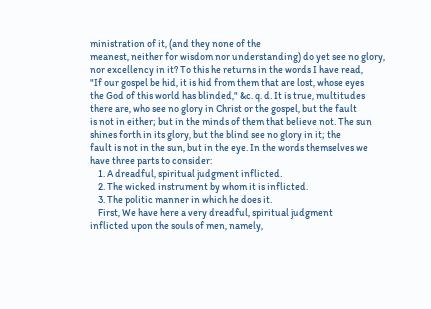ministration of it, (and they none of the
meanest, neither for wisdom nor understanding) do yet see no glory,
nor excellency in it? To this he returns in the words I have read,
"If our gospel be hid, it is hid from them that are lost, whose eyes
the God of this world has blinded," &c. q. d. It is true, multitudes
there are, who see no glory in Christ or the gospel, but the fault
is not in either; but in the minds of them that believe not. The sun
shines forth in its glory, but the blind see no glory in it; the
fault is not in the sun, but in the eye. In the words themselves we
have three parts to consider:
    1. A dreadful, spiritual judgment inflicted.
    2. The wicked instrument by whom it is inflicted.
    3. The politic manner in which he does it.
    First, We have here a very dreadful, spiritual judgment
inflicted upon the souls of men, namely,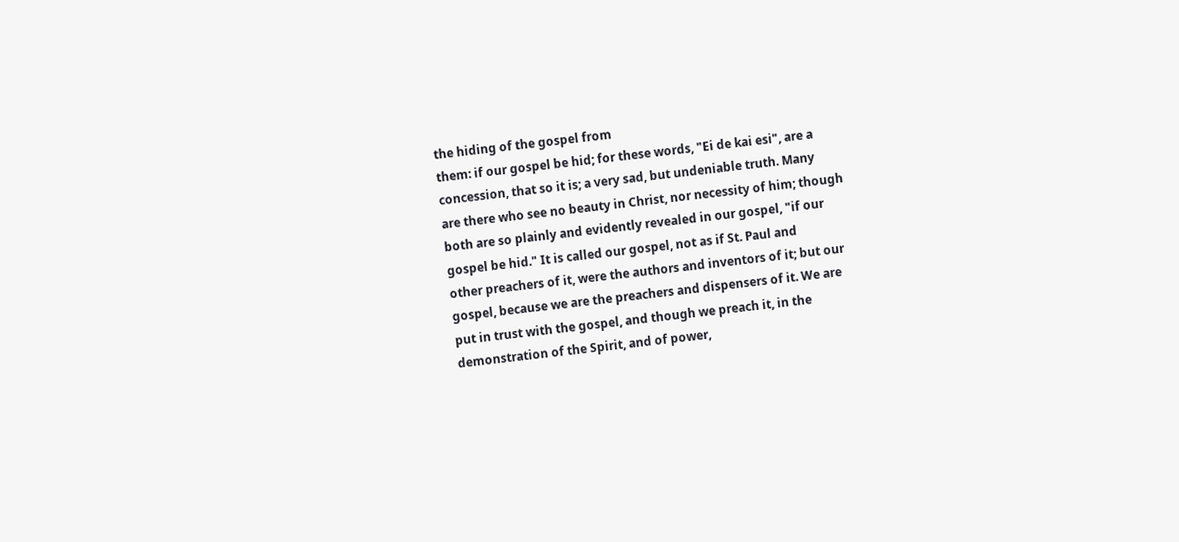the hiding of the gospel from
them: if our gospel be hid; for these words, "Ei de kai esi", are a
concession, that so it is; a very sad, but undeniable truth. Many
are there who see no beauty in Christ, nor necessity of him; though
both are so plainly and evidently revealed in our gospel, "if our
gospel be hid." It is called our gospel, not as if St. Paul and
other preachers of it, were the authors and inventors of it; but our
gospel, because we are the preachers and dispensers of it. We are
put in trust with the gospel, and though we preach it, in the
demonstration of the Spirit, and of power,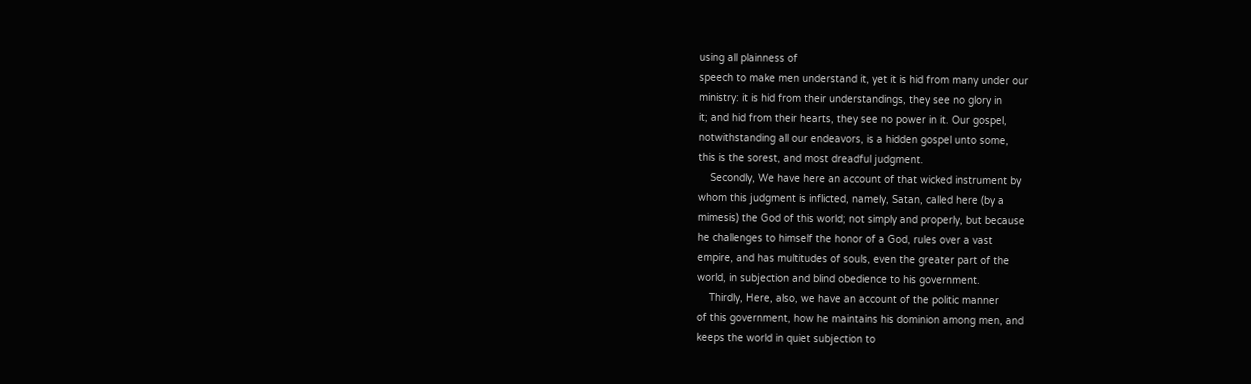using all plainness of
speech to make men understand it, yet it is hid from many under our
ministry: it is hid from their understandings, they see no glory in
it; and hid from their hearts, they see no power in it. Our gospel,
notwithstanding all our endeavors, is a hidden gospel unto some,
this is the sorest, and most dreadful judgment.
    Secondly, We have here an account of that wicked instrument by
whom this judgment is inflicted, namely, Satan, called here (by a
mimesis) the God of this world; not simply and properly, but because
he challenges to himself the honor of a God, rules over a vast
empire, and has multitudes of souls, even the greater part of the
world, in subjection and blind obedience to his government.
    Thirdly, Here, also, we have an account of the politic manner
of this government, how he maintains his dominion among men, and
keeps the world in quiet subjection to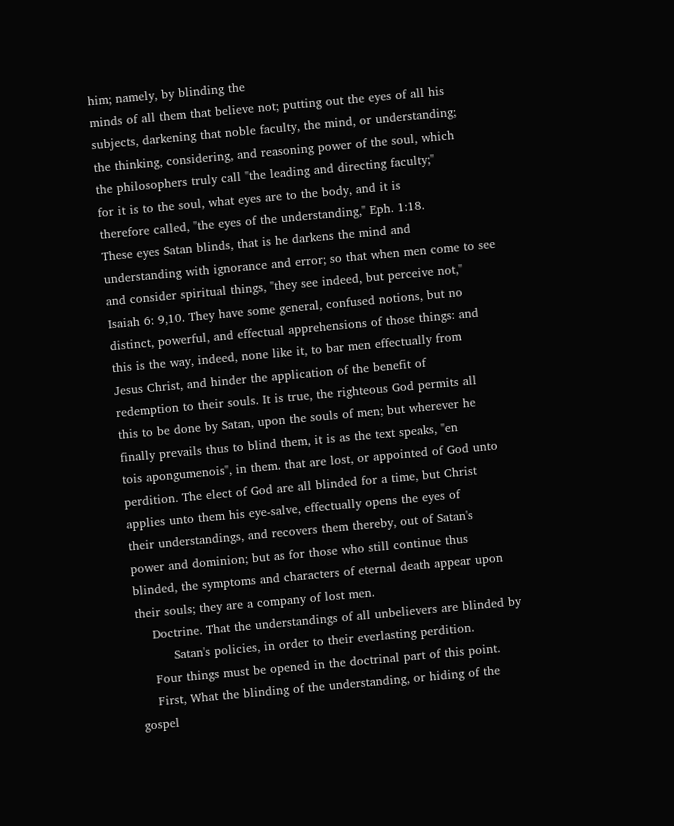him; namely, by blinding the
minds of all them that believe not; putting out the eyes of all his
subjects, darkening that noble faculty, the mind, or understanding;
the thinking, considering, and reasoning power of the soul, which
the philosophers truly call "the leading and directing faculty;"
for it is to the soul, what eyes are to the body, and it is
therefore called, "the eyes of the understanding," Eph. 1:18.
These eyes Satan blinds, that is he darkens the mind and
understanding with ignorance and error; so that when men come to see
and consider spiritual things, "they see indeed, but perceive not,"
Isaiah 6: 9,10. They have some general, confused notions, but no
distinct, powerful, and effectual apprehensions of those things: and
this is the way, indeed, none like it, to bar men effectually from
Jesus Christ, and hinder the application of the benefit of
redemption to their souls. It is true, the righteous God permits all
this to be done by Satan, upon the souls of men; but wherever he
finally prevails thus to blind them, it is as the text speaks, "en
tois apongumenois", in them. that are lost, or appointed of God unto
perdition. The elect of God are all blinded for a time, but Christ
applies unto them his eye-salve, effectually opens the eyes of
their understandings, and recovers them thereby, out of Satan's
power and dominion; but as for those who still continue thus
blinded, the symptoms and characters of eternal death appear upon
their souls; they are a company of lost men.
    Doctrine. That the understandings of all unbelievers are blinded by
         Satan's policies, in order to their everlasting perdition.
    Four things must be opened in the doctrinal part of this point.
    First, What the blinding of the understanding, or hiding of the
gospel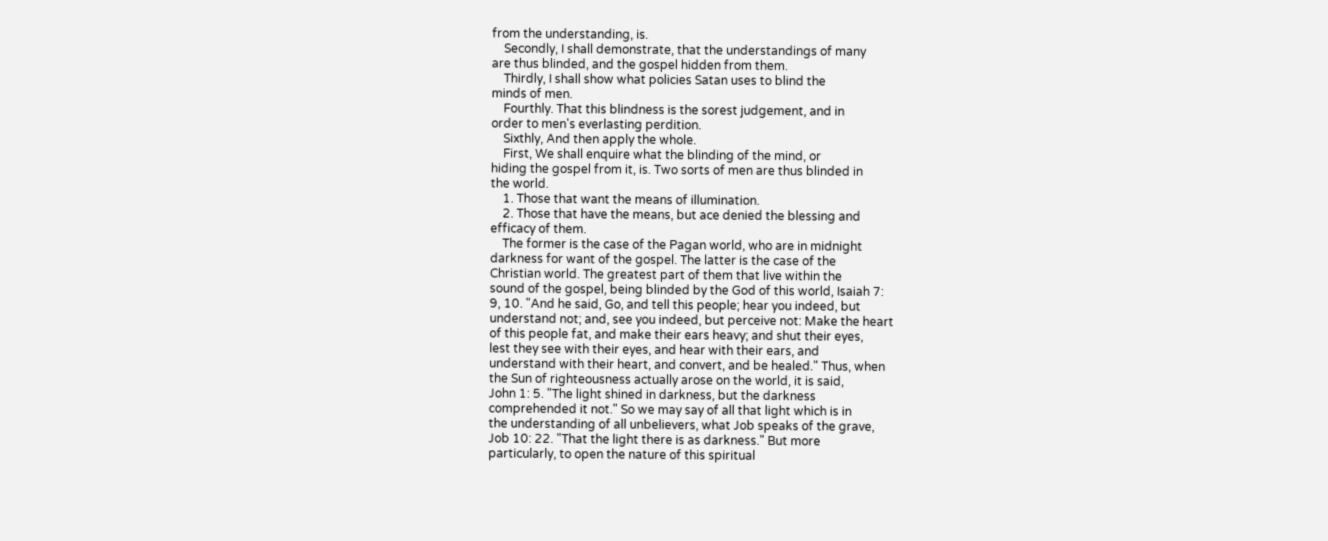from the understanding, is.
    Secondly, I shall demonstrate, that the understandings of many
are thus blinded, and the gospel hidden from them.
    Thirdly, I shall show what policies Satan uses to blind the
minds of men.
    Fourthly. That this blindness is the sorest judgement, and in
order to men's everlasting perdition.
    Sixthly, And then apply the whole.
    First, We shall enquire what the blinding of the mind, or
hiding the gospel from it, is. Two sorts of men are thus blinded in
the world.
    1. Those that want the means of illumination.
    2. Those that have the means, but ace denied the blessing and
efficacy of them.
    The former is the case of the Pagan world, who are in midnight
darkness for want of the gospel. The latter is the case of the
Christian world. The greatest part of them that live within the
sound of the gospel, being blinded by the God of this world, Isaiah 7:
9, 10. "And he said, Go, and tell this people; hear you indeed, but
understand not; and, see you indeed, but perceive not: Make the heart
of this people fat, and make their ears heavy; and shut their eyes,
lest they see with their eyes, and hear with their ears, and
understand with their heart, and convert, and be healed." Thus, when
the Sun of righteousness actually arose on the world, it is said,
John 1: 5. "The light shined in darkness, but the darkness
comprehended it not." So we may say of all that light which is in
the understanding of all unbelievers, what Job speaks of the grave,
Job 10: 22. "That the light there is as darkness." But more
particularly, to open the nature of this spiritual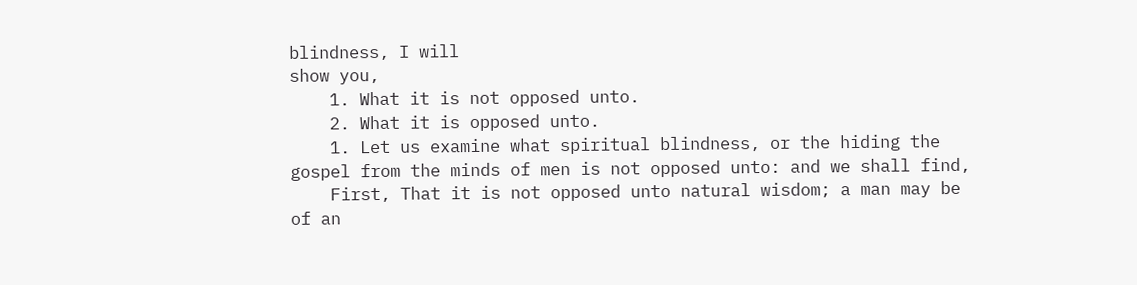blindness, I will
show you,
    1. What it is not opposed unto.
    2. What it is opposed unto.
    1. Let us examine what spiritual blindness, or the hiding the
gospel from the minds of men is not opposed unto: and we shall find,
    First, That it is not opposed unto natural wisdom; a man may be
of an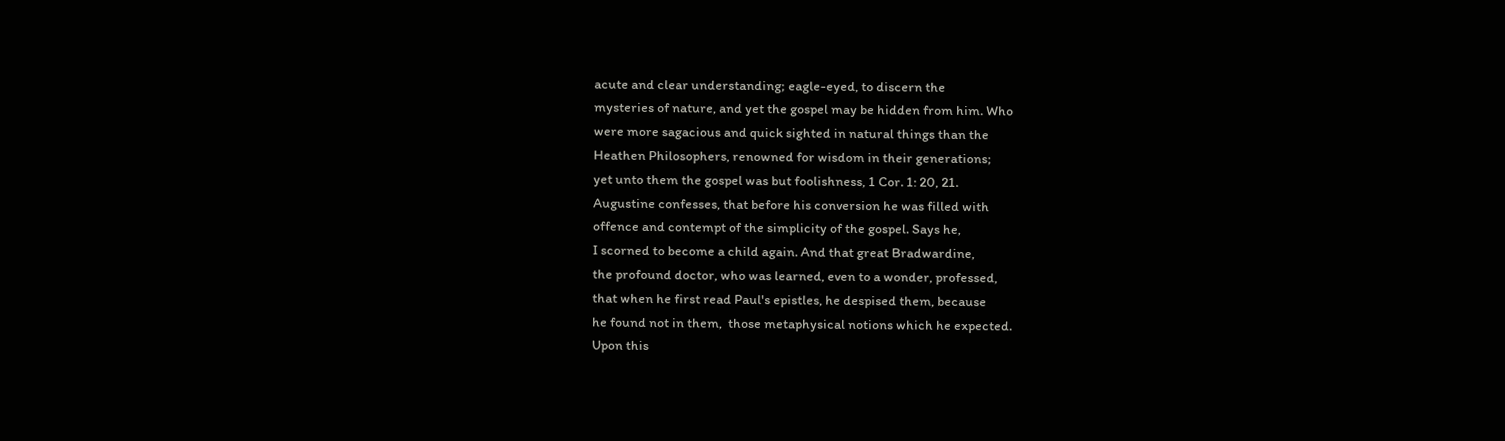acute and clear understanding; eagle-eyed, to discern the
mysteries of nature, and yet the gospel may be hidden from him. Who
were more sagacious and quick sighted in natural things than the
Heathen Philosophers, renowned for wisdom in their generations;
yet unto them the gospel was but foolishness, 1 Cor. 1: 20, 21.
Augustine confesses, that before his conversion he was filled with
offence and contempt of the simplicity of the gospel. Says he,
I scorned to become a child again. And that great Bradwardine,
the profound doctor, who was learned, even to a wonder, professed,
that when he first read Paul's epistles, he despised them, because
he found not in them,  those metaphysical notions which he expected.
Upon this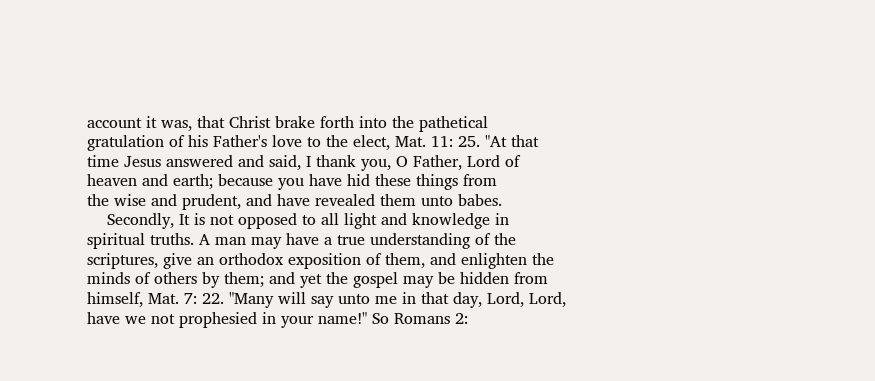account it was, that Christ brake forth into the pathetical
gratulation of his Father's love to the elect, Mat. 11: 25. "At that
time Jesus answered and said, I thank you, O Father, Lord of
heaven and earth; because you have hid these things from
the wise and prudent, and have revealed them unto babes.
    Secondly, It is not opposed to all light and knowledge in
spiritual truths. A man may have a true understanding of the
scriptures, give an orthodox exposition of them, and enlighten the
minds of others by them; and yet the gospel may be hidden from
himself, Mat. 7: 22. "Many will say unto me in that day, Lord, Lord,
have we not prophesied in your name!" So Romans 2: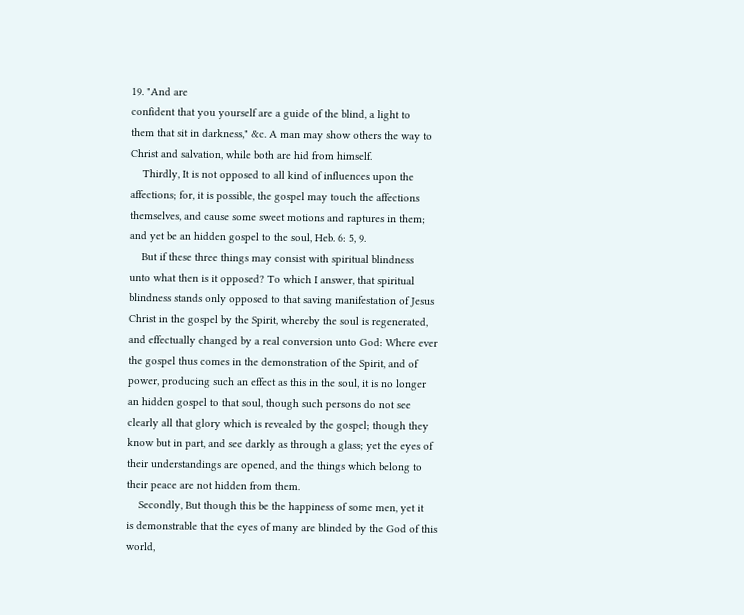19. "And are
confident that you yourself are a guide of the blind, a light to
them that sit in darkness," &c. A man may show others the way to
Christ and salvation, while both are hid from himself.
    Thirdly, It is not opposed to all kind of influences upon the
affections; for, it is possible, the gospel may touch the affections
themselves, and cause some sweet motions and raptures in them;
and yet be an hidden gospel to the soul, Heb. 6: 5, 9.
    But if these three things may consist with spiritual blindness
unto what then is it opposed? To which I answer, that spiritual
blindness stands only opposed to that saving manifestation of Jesus
Christ in the gospel by the Spirit, whereby the soul is regenerated,
and effectually changed by a real conversion unto God: Where ever
the gospel thus comes in the demonstration of the Spirit, and of
power, producing such an effect as this in the soul, it is no longer
an hidden gospel to that soul, though such persons do not see
clearly all that glory which is revealed by the gospel; though they
know but in part, and see darkly as through a glass; yet the eyes of
their understandings are opened, and the things which belong to
their peace are not hidden from them.
    Secondly, But though this be the happiness of some men, yet it
is demonstrable that the eyes of many are blinded by the God of this
world,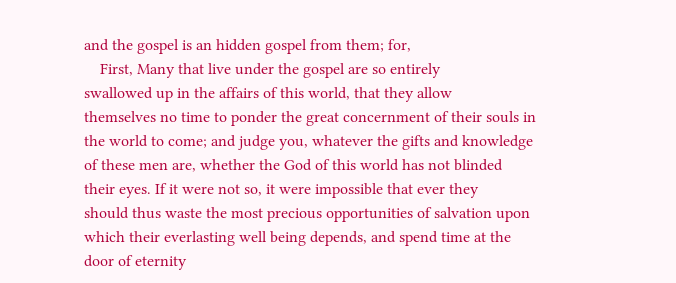and the gospel is an hidden gospel from them; for,
    First, Many that live under the gospel are so entirely
swallowed up in the affairs of this world, that they allow
themselves no time to ponder the great concernment of their souls in
the world to come; and judge you, whatever the gifts and knowledge
of these men are, whether the God of this world has not blinded
their eyes. If it were not so, it were impossible that ever they
should thus waste the most precious opportunities of salvation upon
which their everlasting well being depends, and spend time at the
door of eternity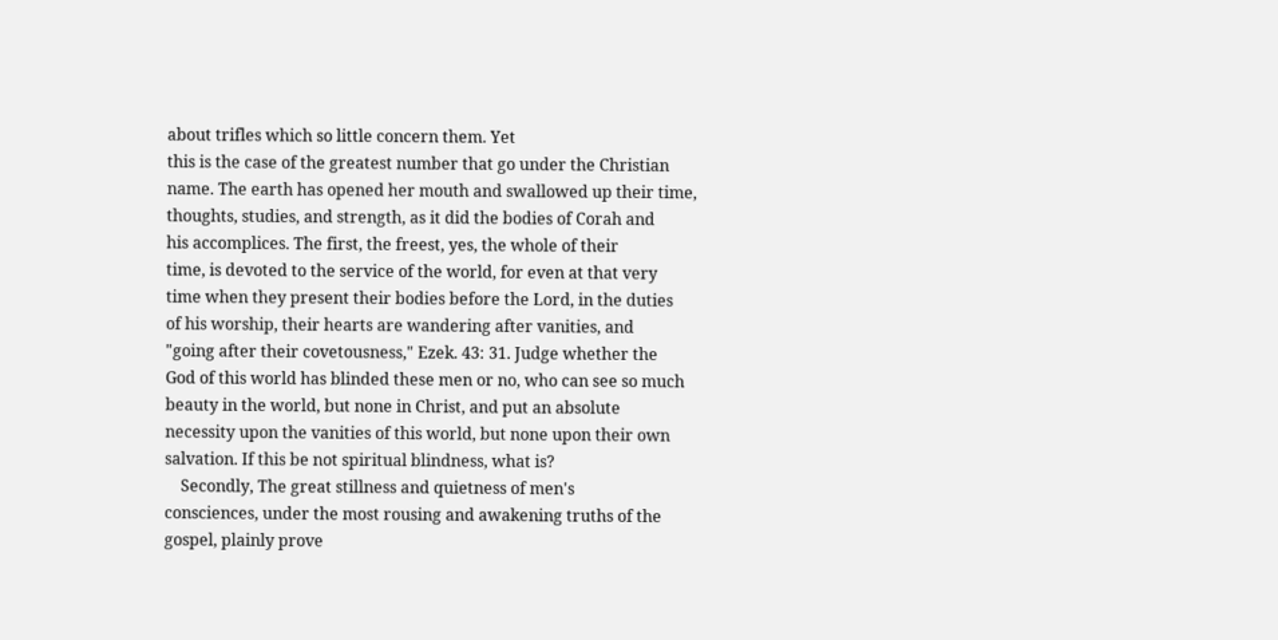about trifles which so little concern them. Yet
this is the case of the greatest number that go under the Christian
name. The earth has opened her mouth and swallowed up their time,
thoughts, studies, and strength, as it did the bodies of Corah and
his accomplices. The first, the freest, yes, the whole of their
time, is devoted to the service of the world, for even at that very
time when they present their bodies before the Lord, in the duties
of his worship, their hearts are wandering after vanities, and
"going after their covetousness," Ezek. 43: 31. Judge whether the
God of this world has blinded these men or no, who can see so much
beauty in the world, but none in Christ, and put an absolute
necessity upon the vanities of this world, but none upon their own
salvation. If this be not spiritual blindness, what is?
    Secondly, The great stillness and quietness of men's
consciences, under the most rousing and awakening truths of the
gospel, plainly prove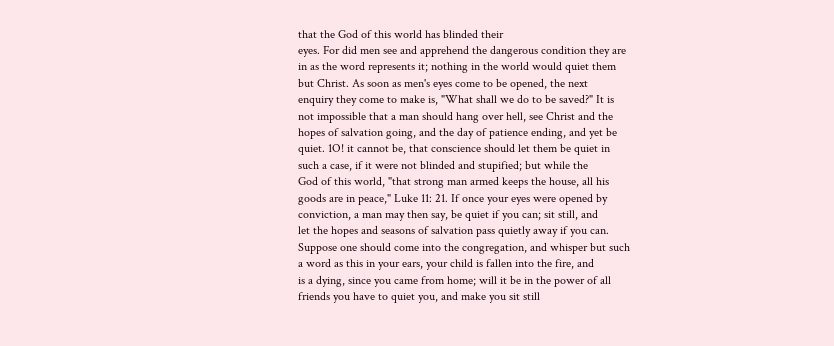that the God of this world has blinded their
eyes. For did men see and apprehend the dangerous condition they are
in as the word represents it; nothing in the world would quiet them
but Christ. As soon as men's eyes come to be opened, the next
enquiry they come to make is, "What shall we do to be saved?" It is
not impossible that a man should hang over hell, see Christ and the
hopes of salvation going, and the day of patience ending, and yet be
quiet. 1O! it cannot be, that conscience should let them be quiet in
such a case, if it were not blinded and stupified; but while the
God of this world, "that strong man armed keeps the house, all his
goods are in peace," Luke 11: 21. If once your eyes were opened by
conviction, a man may then say, be quiet if you can; sit still, and
let the hopes and seasons of salvation pass quietly away if you can.
Suppose one should come into the congregation, and whisper but such
a word as this in your ears, your child is fallen into the fire, and
is a dying, since you came from home; will it be in the power of all
friends you have to quiet you, and make you sit still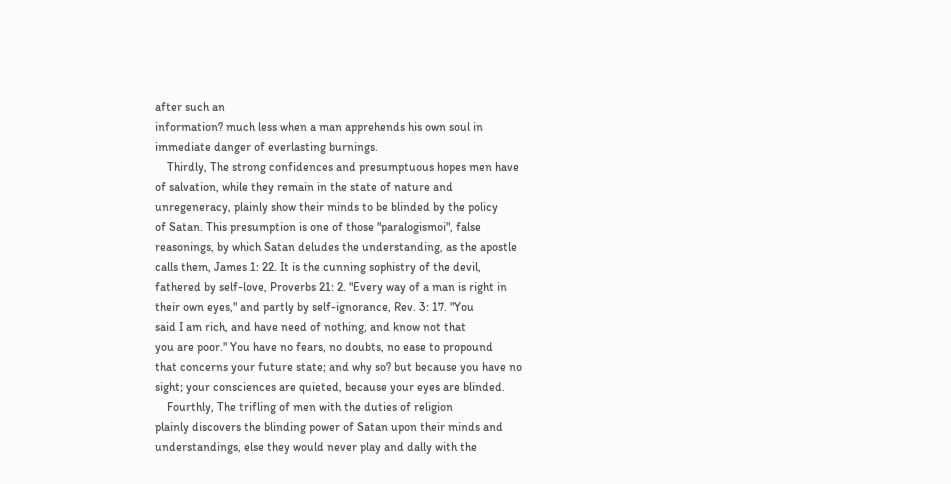after such an
information? much less when a man apprehends his own soul in
immediate danger of everlasting burnings.
    Thirdly, The strong confidences and presumptuous hopes men have
of salvation, while they remain in the state of nature and
unregeneracy, plainly show their minds to be blinded by the policy
of Satan. This presumption is one of those "paralogismoi", false
reasonings, by which Satan deludes the understanding, as the apostle
calls them, James 1: 22. It is the cunning sophistry of the devil,
fathered by self-love, Proverbs 21: 2. "Every way of a man is right in
their own eyes," and partly by self-ignorance, Rev. 3: 17. "You
said I am rich, and have need of nothing, and know not that
you are poor." You have no fears, no doubts, no ease to propound
that concerns your future state; and why so? but because you have no
sight; your consciences are quieted, because your eyes are blinded.
    Fourthly, The trifling of men with the duties of religion
plainly discovers the blinding power of Satan upon their minds and
understandings, else they would never play and dally with the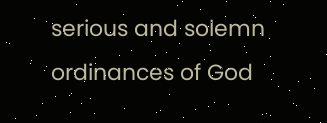serious and solemn ordinances of God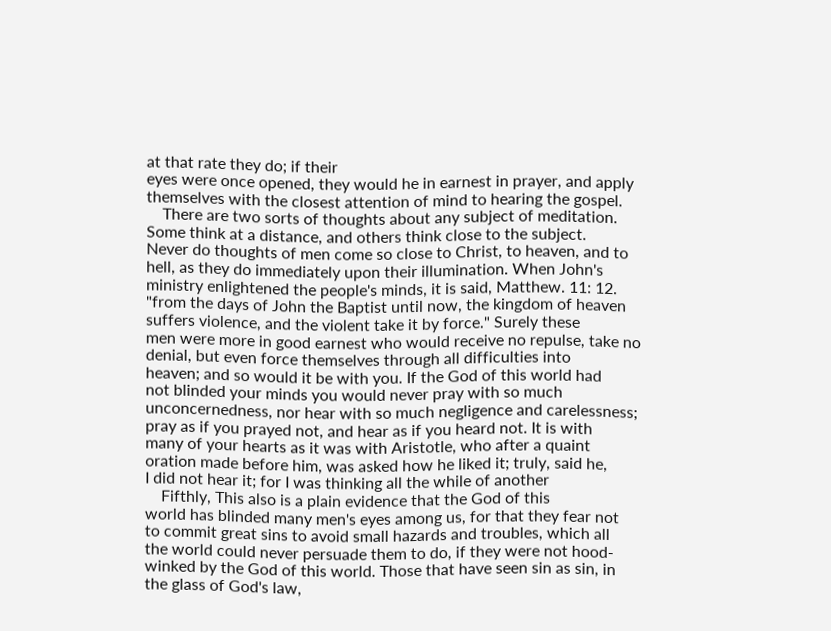at that rate they do; if their
eyes were once opened, they would he in earnest in prayer, and apply
themselves with the closest attention of mind to hearing the gospel.
    There are two sorts of thoughts about any subject of meditation.
Some think at a distance, and others think close to the subject.
Never do thoughts of men come so close to Christ, to heaven, and to
hell, as they do immediately upon their illumination. When John's
ministry enlightened the people's minds, it is said, Matthew. 11: 12.
"from the days of John the Baptist until now, the kingdom of heaven
suffers violence, and the violent take it by force." Surely these
men were more in good earnest who would receive no repulse, take no
denial, but even force themselves through all difficulties into
heaven; and so would it be with you. If the God of this world had
not blinded your minds you would never pray with so much
unconcernedness, nor hear with so much negligence and carelessness;
pray as if you prayed not, and hear as if you heard not. It is with
many of your hearts as it was with Aristotle, who after a quaint
oration made before him, was asked how he liked it; truly, said he,
I did not hear it; for I was thinking all the while of another
    Fifthly, This also is a plain evidence that the God of this
world has blinded many men's eyes among us, for that they fear not
to commit great sins to avoid small hazards and troubles, which all
the world could never persuade them to do, if they were not hood-
winked by the God of this world. Those that have seen sin as sin, in
the glass of God's law,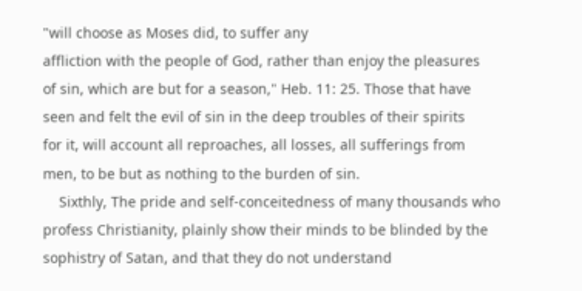"will choose as Moses did, to suffer any
affliction with the people of God, rather than enjoy the pleasures
of sin, which are but for a season," Heb. 11: 25. Those that have
seen and felt the evil of sin in the deep troubles of their spirits
for it, will account all reproaches, all losses, all sufferings from
men, to be but as nothing to the burden of sin.
    Sixthly, The pride and self-conceitedness of many thousands who
profess Christianity, plainly show their minds to be blinded by the
sophistry of Satan, and that they do not understand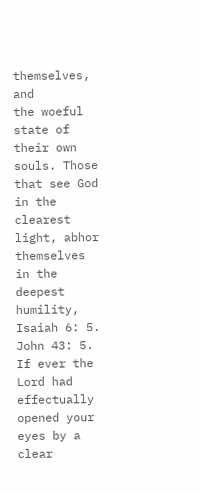themselves, and
the woeful state of their own souls. Those that see God in the
clearest light, abhor themselves in the deepest humility, Isaiah 6: 5.
John 43: 5. If ever the Lord had effectually opened your eyes by a
clear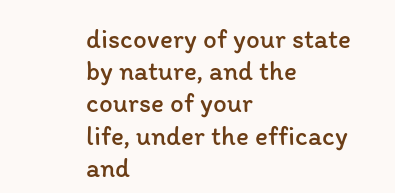discovery of your state by nature, and the course of your
life, under the efficacy and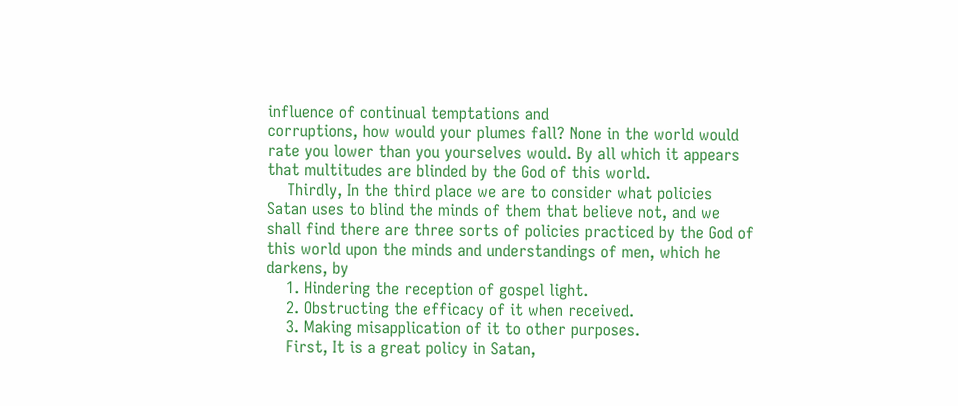influence of continual temptations and
corruptions, how would your plumes fall? None in the world would
rate you lower than you yourselves would. By all which it appears
that multitudes are blinded by the God of this world.
    Thirdly, In the third place we are to consider what policies
Satan uses to blind the minds of them that believe not, and we
shall find there are three sorts of policies practiced by the God of
this world upon the minds and understandings of men, which he
darkens, by
    1. Hindering the reception of gospel light.
    2. Obstructing the efficacy of it when received.
    3. Making misapplication of it to other purposes.
    First, It is a great policy in Satan,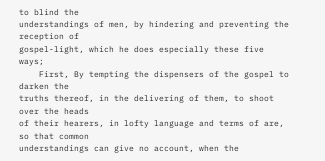to blind the
understandings of men, by hindering and preventing the reception of
gospel-light, which he does especially these five ways;
    First, By tempting the dispensers of the gospel to darken the
truths thereof, in the delivering of them, to shoot over the heads
of their hearers, in lofty language and terms of are, so that common
understandings can give no account, when the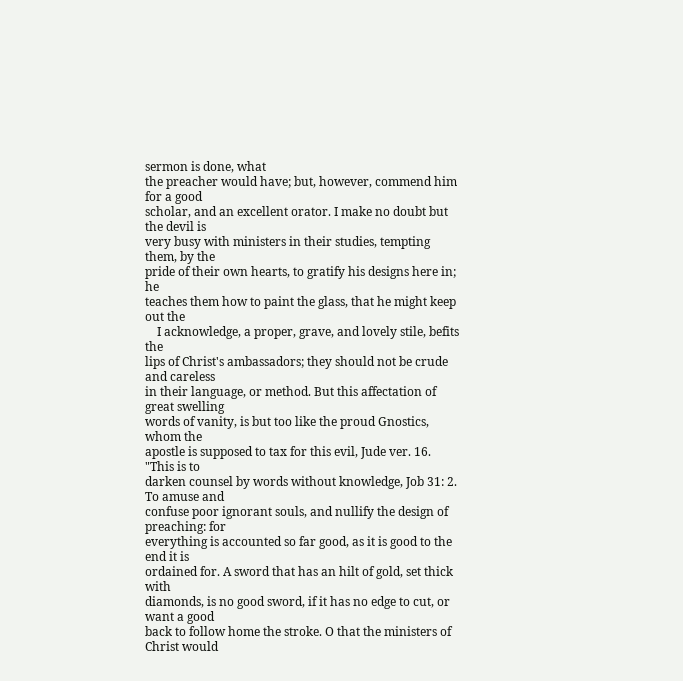sermon is done, what
the preacher would have; but, however, commend him for a good
scholar, and an excellent orator. I make no doubt but the devil is
very busy with ministers in their studies, tempting them, by the
pride of their own hearts, to gratify his designs here in; he
teaches them how to paint the glass, that he might keep out the
    I acknowledge, a proper, grave, and lovely stile, befits the
lips of Christ's ambassadors; they should not be crude and careless
in their language, or method. But this affectation of great swelling
words of vanity, is but too like the proud Gnostics, whom the
apostle is supposed to tax for this evil, Jude ver. 16. "This is to
darken counsel by words without knowledge, Job 31: 2. To amuse and
confuse poor ignorant souls, and nullify the design of preaching: for
everything is accounted so far good, as it is good to the end it is
ordained for. A sword that has an hilt of gold, set thick with
diamonds, is no good sword, if it has no edge to cut, or want a good
back to follow home the stroke. O that the ministers of Christ would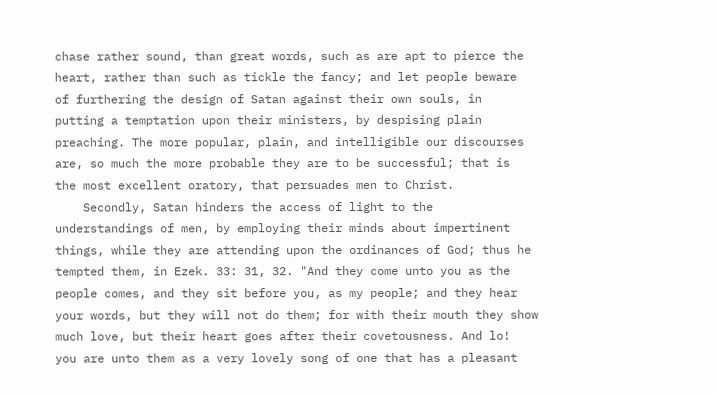chase rather sound, than great words, such as are apt to pierce the
heart, rather than such as tickle the fancy; and let people beware
of furthering the design of Satan against their own souls, in
putting a temptation upon their ministers, by despising plain
preaching. The more popular, plain, and intelligible our discourses
are, so much the more probable they are to be successful; that is
the most excellent oratory, that persuades men to Christ.
    Secondly, Satan hinders the access of light to the
understandings of men, by employing their minds about impertinent
things, while they are attending upon the ordinances of God; thus he
tempted them, in Ezek. 33: 31, 32. "And they come unto you as the
people comes, and they sit before you, as my people; and they hear
your words, but they will not do them; for with their mouth they show
much love, but their heart goes after their covetousness. And lo!
you are unto them as a very lovely song of one that has a pleasant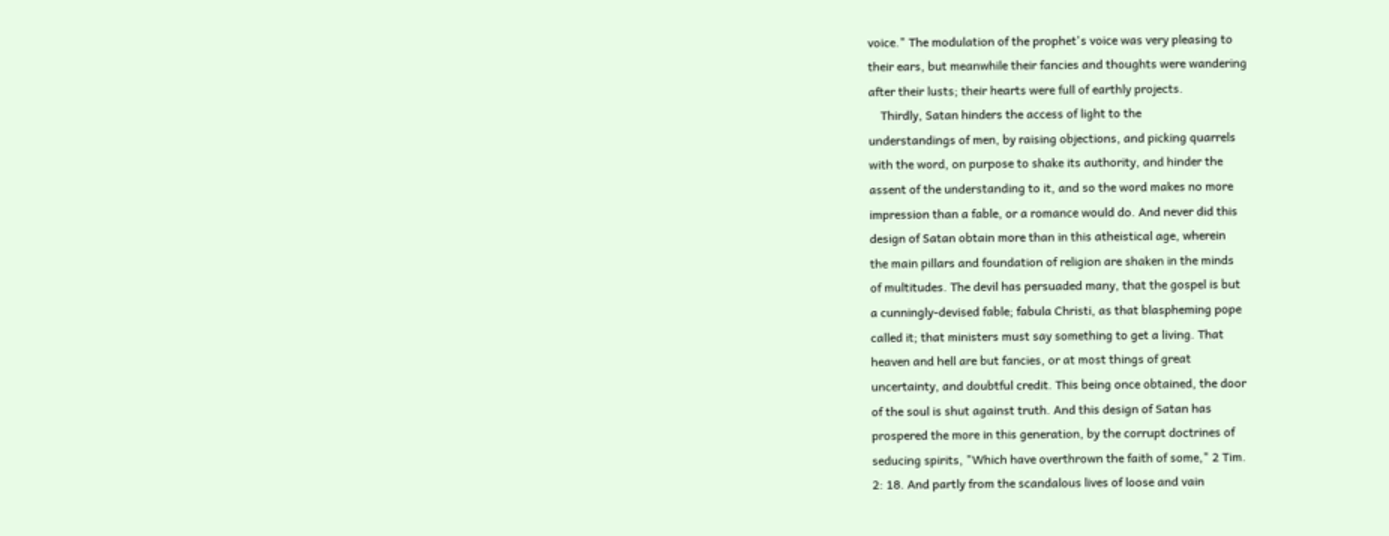voice." The modulation of the prophet's voice was very pleasing to
their ears, but meanwhile their fancies and thoughts were wandering
after their lusts; their hearts were full of earthly projects.
    Thirdly, Satan hinders the access of light to the
understandings of men, by raising objections, and picking quarrels
with the word, on purpose to shake its authority, and hinder the
assent of the understanding to it, and so the word makes no more
impression than a fable, or a romance would do. And never did this
design of Satan obtain more than in this atheistical age, wherein
the main pillars and foundation of religion are shaken in the minds
of multitudes. The devil has persuaded many, that the gospel is but
a cunningly-devised fable; fabula Christi, as that blaspheming pope
called it; that ministers must say something to get a living. That
heaven and hell are but fancies, or at most things of great
uncertainty, and doubtful credit. This being once obtained, the door
of the soul is shut against truth. And this design of Satan has
prospered the more in this generation, by the corrupt doctrines of
seducing spirits, "Which have overthrown the faith of some," 2 Tim.
2: 18. And partly from the scandalous lives of loose and vain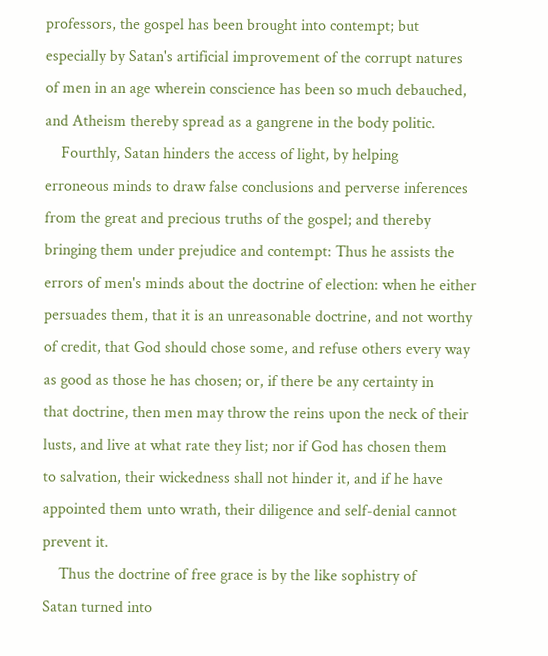professors, the gospel has been brought into contempt; but
especially by Satan's artificial improvement of the corrupt natures
of men in an age wherein conscience has been so much debauched,
and Atheism thereby spread as a gangrene in the body politic.
    Fourthly, Satan hinders the access of light, by helping
erroneous minds to draw false conclusions and perverse inferences
from the great and precious truths of the gospel; and thereby
bringing them under prejudice and contempt: Thus he assists the
errors of men's minds about the doctrine of election: when he either
persuades them, that it is an unreasonable doctrine, and not worthy
of credit, that God should chose some, and refuse others every way
as good as those he has chosen; or, if there be any certainty in
that doctrine, then men may throw the reins upon the neck of their
lusts, and live at what rate they list; nor if God has chosen them
to salvation, their wickedness shall not hinder it, and if he have
appointed them unto wrath, their diligence and self-denial cannot
prevent it.
    Thus the doctrine of free grace is by the like sophistry of
Satan turned into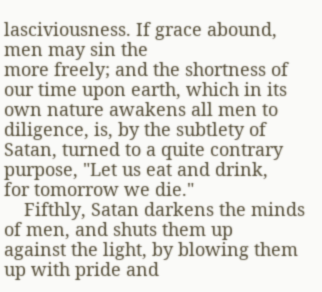lasciviousness. If grace abound, men may sin the
more freely; and the shortness of our time upon earth, which in its
own nature awakens all men to diligence, is, by the subtlety of
Satan, turned to a quite contrary purpose, "Let us eat and drink,
for tomorrow we die."
    Fifthly, Satan darkens the minds of men, and shuts them up
against the light, by blowing them up with pride and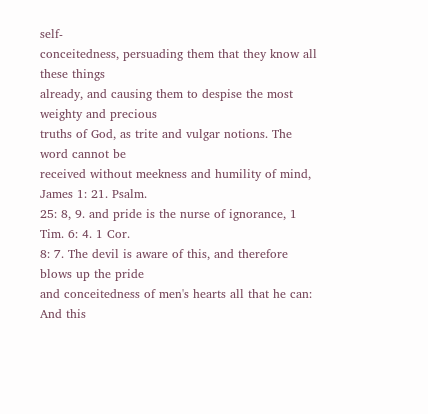self-
conceitedness, persuading them that they know all these things
already, and causing them to despise the most weighty and precious
truths of God, as trite and vulgar notions. The word cannot be
received without meekness and humility of mind, James 1: 21. Psalm.
25: 8, 9. and pride is the nurse of ignorance, 1 Tim. 6: 4. 1 Cor.
8: 7. The devil is aware of this, and therefore blows up the pride
and conceitedness of men's hearts all that he can: And this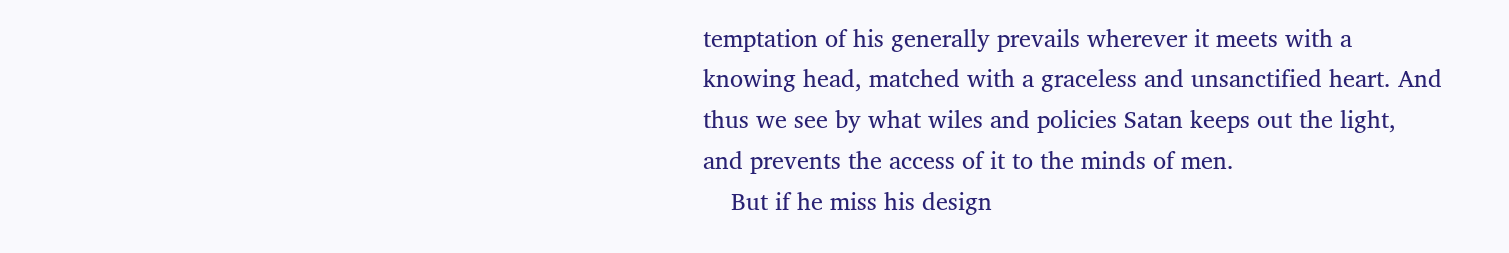temptation of his generally prevails wherever it meets with a
knowing head, matched with a graceless and unsanctified heart. And
thus we see by what wiles and policies Satan keeps out the light,
and prevents the access of it to the minds of men.
    But if he miss his design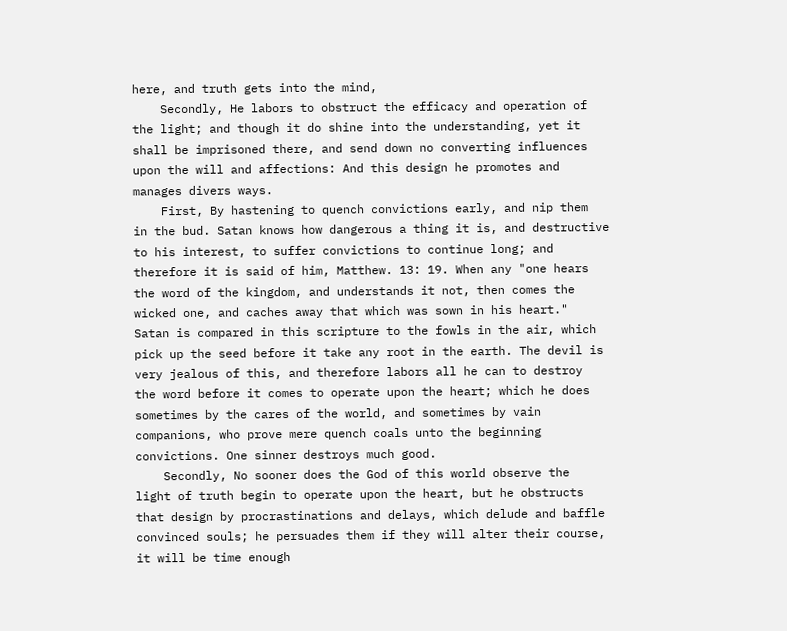here, and truth gets into the mind,
    Secondly, He labors to obstruct the efficacy and operation of
the light; and though it do shine into the understanding, yet it
shall be imprisoned there, and send down no converting influences
upon the will and affections: And this design he promotes and
manages divers ways.
    First, By hastening to quench convictions early, and nip them
in the bud. Satan knows how dangerous a thing it is, and destructive
to his interest, to suffer convictions to continue long; and
therefore it is said of him, Matthew. 13: 19. When any "one hears
the word of the kingdom, and understands it not, then comes the
wicked one, and caches away that which was sown in his heart."
Satan is compared in this scripture to the fowls in the air, which
pick up the seed before it take any root in the earth. The devil is
very jealous of this, and therefore labors all he can to destroy
the word before it comes to operate upon the heart; which he does
sometimes by the cares of the world, and sometimes by vain
companions, who prove mere quench coals unto the beginning
convictions. One sinner destroys much good.
    Secondly, No sooner does the God of this world observe the
light of truth begin to operate upon the heart, but he obstructs
that design by procrastinations and delays, which delude and baffle
convinced souls; he persuades them if they will alter their course,
it will be time enough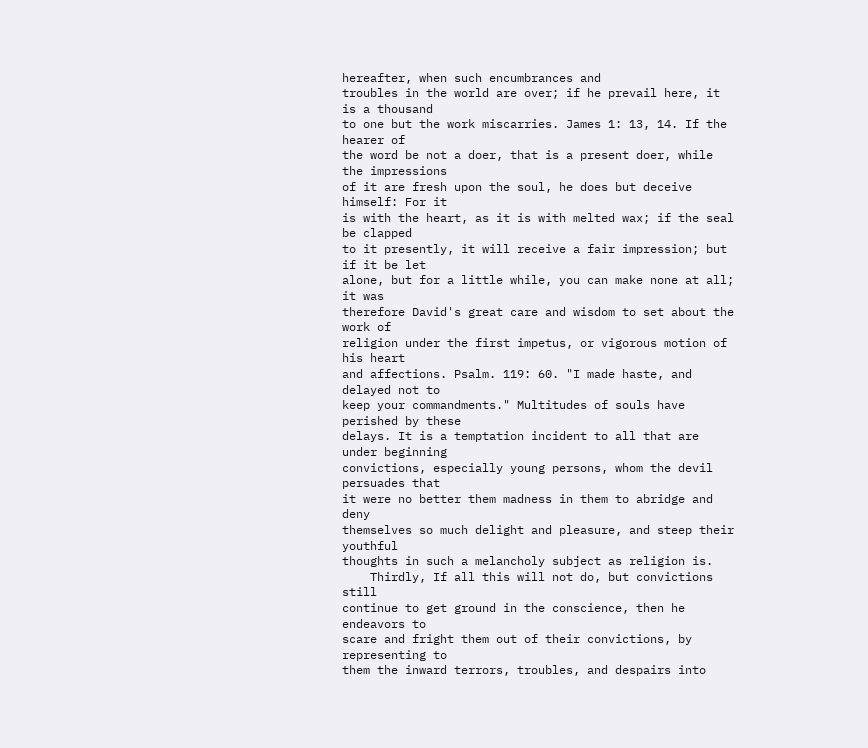hereafter, when such encumbrances and
troubles in the world are over; if he prevail here, it is a thousand
to one but the work miscarries. James 1: 13, 14. If the hearer of
the word be not a doer, that is a present doer, while the impressions
of it are fresh upon the soul, he does but deceive himself: For it
is with the heart, as it is with melted wax; if the seal be clapped
to it presently, it will receive a fair impression; but if it be let
alone, but for a little while, you can make none at all; it was
therefore David's great care and wisdom to set about the work of
religion under the first impetus, or vigorous motion of his heart
and affections. Psalm. 119: 60. "I made haste, and delayed not to
keep your commandments." Multitudes of souls have perished by these
delays. It is a temptation incident to all that are under beginning
convictions, especially young persons, whom the devil persuades that
it were no better them madness in them to abridge and deny
themselves so much delight and pleasure, and steep their youthful
thoughts in such a melancholy subject as religion is.
    Thirdly, If all this will not do, but convictions still
continue to get ground in the conscience, then he endeavors to
scare and fright them out of their convictions, by representing to
them the inward terrors, troubles, and despairs into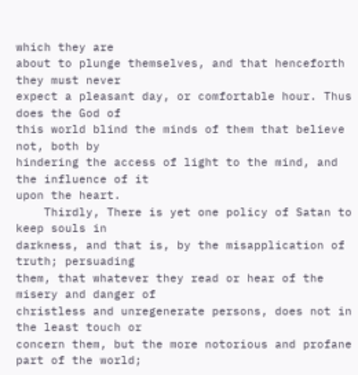which they are
about to plunge themselves, and that henceforth they must never
expect a pleasant day, or comfortable hour. Thus does the God of
this world blind the minds of them that believe not, both by
hindering the access of light to the mind, and the influence of it
upon the heart.
    Thirdly, There is yet one policy of Satan to keep souls in
darkness, and that is, by the misapplication of truth; persuading
them, that whatever they read or hear of the misery and danger of
christless and unregenerate persons, does not in the least touch or
concern them, but the more notorious and profane part of the world;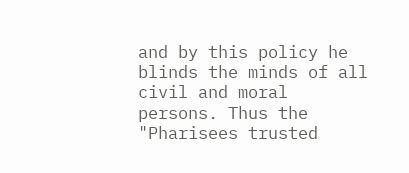and by this policy he blinds the minds of all civil and moral
persons. Thus the "Pharisees trusted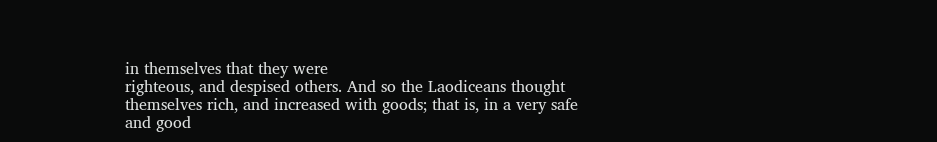in themselves that they were
righteous, and despised others. And so the Laodiceans thought
themselves rich, and increased with goods; that is, in a very safe
and good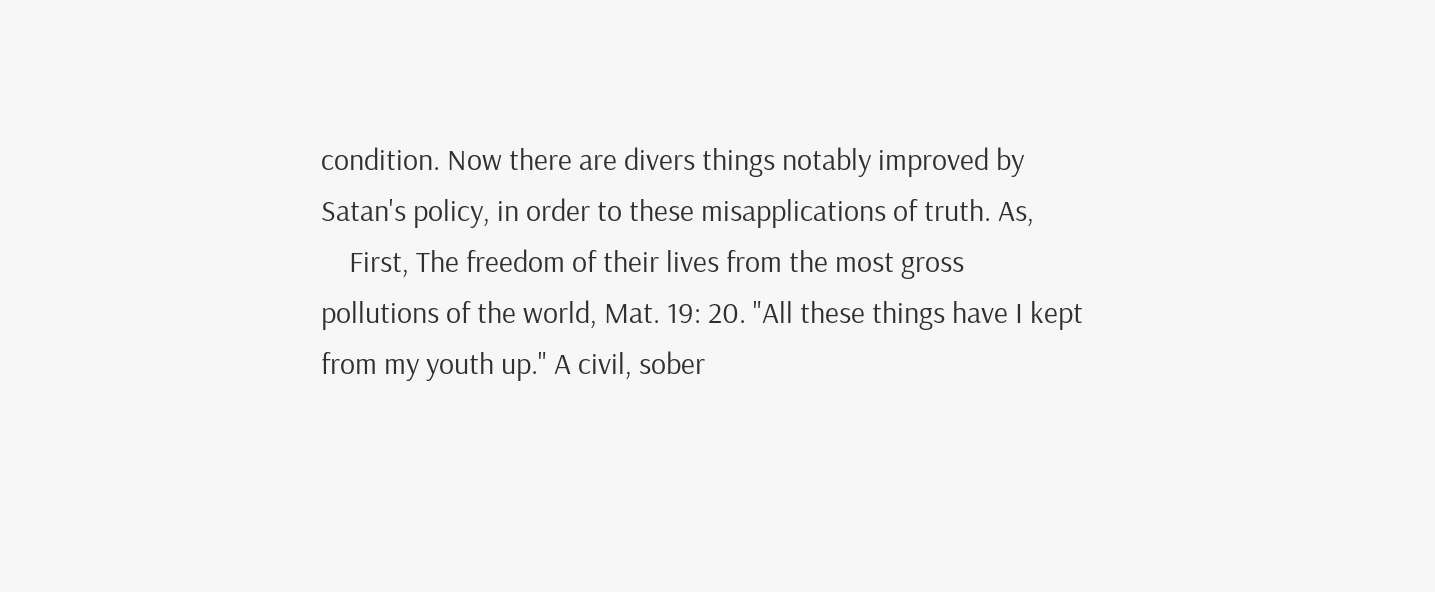condition. Now there are divers things notably improved by
Satan's policy, in order to these misapplications of truth. As,
    First, The freedom of their lives from the most gross
pollutions of the world, Mat. 19: 20. "All these things have I kept
from my youth up." A civil, sober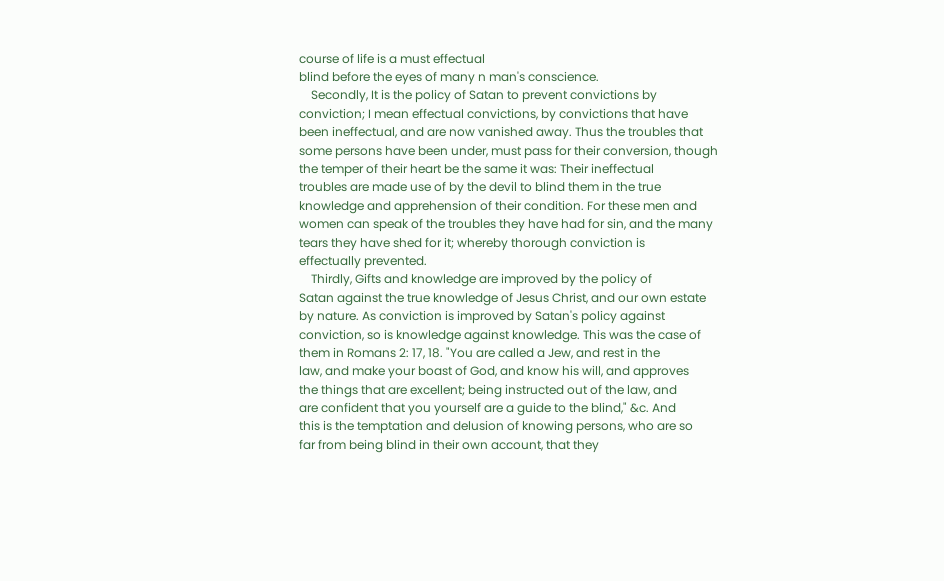course of life is a must effectual
blind before the eyes of many n man's conscience.
    Secondly, It is the policy of Satan to prevent convictions by
conviction; I mean effectual convictions, by convictions that have
been ineffectual, and are now vanished away. Thus the troubles that
some persons have been under, must pass for their conversion, though
the temper of their heart be the same it was: Their ineffectual
troubles are made use of by the devil to blind them in the true
knowledge and apprehension of their condition. For these men and
women can speak of the troubles they have had for sin, and the many
tears they have shed for it; whereby thorough conviction is
effectually prevented.
    Thirdly, Gifts and knowledge are improved by the policy of
Satan against the true knowledge of Jesus Christ, and our own estate
by nature. As conviction is improved by Satan's policy against
conviction, so is knowledge against knowledge. This was the case of
them in Romans 2: 17, 18. "You are called a Jew, and rest in the
law, and make your boast of God, and know his will, and approves
the things that are excellent; being instructed out of the law, and
are confident that you yourself are a guide to the blind," &c. And
this is the temptation and delusion of knowing persons, who are so
far from being blind in their own account, that they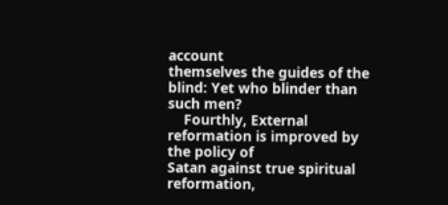account
themselves the guides of the blind: Yet who blinder than such men?
    Fourthly, External reformation is improved by the policy of
Satan against true spiritual reformation,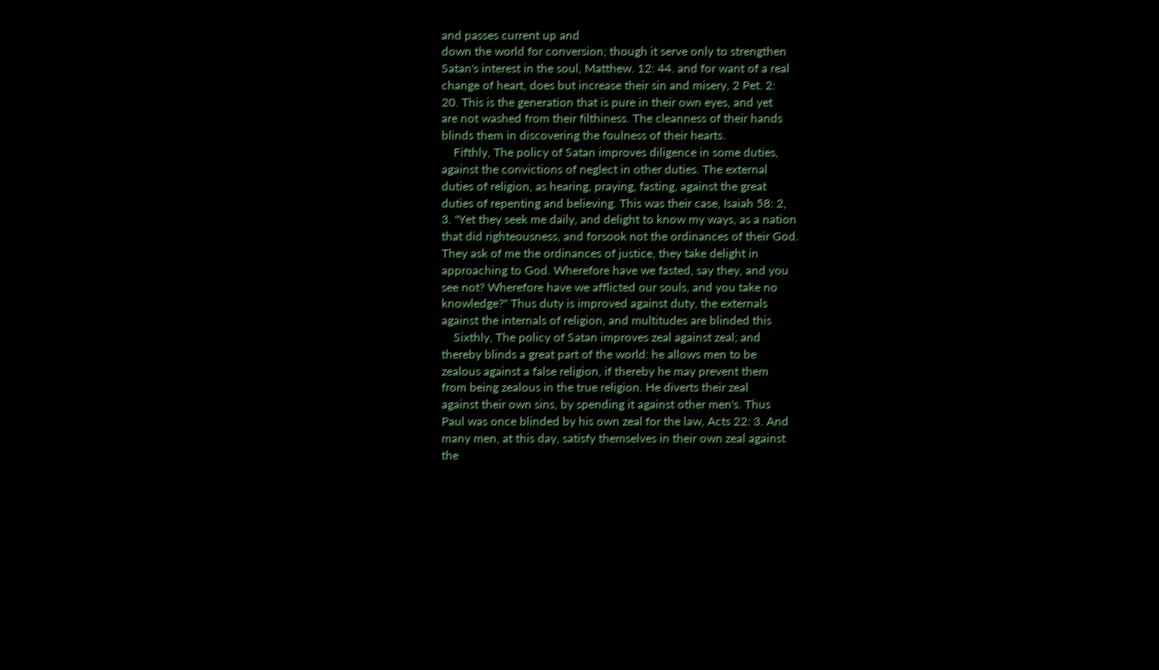and passes current up and
down the world for conversion; though it serve only to strengthen
Satan's interest in the soul, Matthew. 12: 44. and for want of a real
change of heart, does but increase their sin and misery, 2 Pet. 2:
20. This is the generation that is pure in their own eyes, and yet
are not washed from their filthiness. The cleanness of their hands
blinds them in discovering the foulness of their hearts.
    Fifthly, The policy of Satan improves diligence in some duties,
against the convictions of neglect in other duties. The external
duties of religion, as hearing, praying, fasting, against the great
duties of repenting and believing. This was their case, Isaiah 58: 2,
3. "Yet they seek me daily, and delight to know my ways, as a nation
that did righteousness, and forsook not the ordinances of their God.
They ask of me the ordinances of justice, they take delight in
approaching to God. Wherefore have we fasted, say they, and you
see not? Wherefore have we afflicted our souls, and you take no
knowledge?" Thus duty is improved against duty, the externals
against the internals of religion, and multitudes are blinded this
    Sixthly, The policy of Satan improves zeal against zeal; and
thereby blinds a great part of the world: he allows men to be
zealous against a false religion, if thereby he may prevent them
from being zealous in the true religion. He diverts their zeal
against their own sins, by spending it against other men's. Thus
Paul was once blinded by his own zeal for the law, Acts 22: 3. And
many men, at this day, satisfy themselves in their own zeal against
the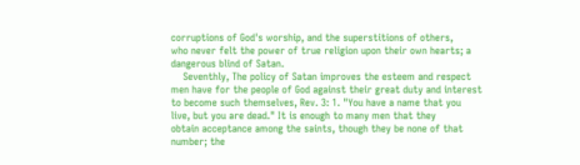corruptions of God's worship, and the superstitions of others,
who never felt the power of true religion upon their own hearts; a
dangerous blind of Satan.
    Seventhly, The policy of Satan improves the esteem and respect
men have for the people of God against their great duty and interest
to become such themselves, Rev. 3: 1. "You have a name that you
live, but you are dead." It is enough to many men that they
obtain acceptance among the saints, though they be none of that
number; the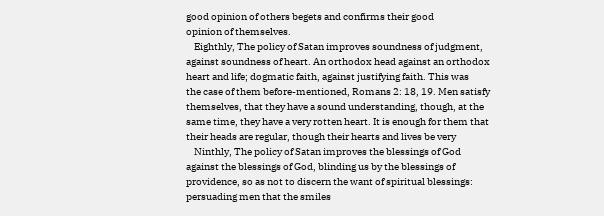good opinion of others begets and confirms their good
opinion of themselves.
    Eighthly, The policy of Satan improves soundness of judgment,
against soundness of heart. An orthodox head against an orthodox
heart and life; dogmatic faith, against justifying faith. This was
the case of them before-mentioned, Romans 2: 18, 19. Men satisfy
themselves, that they have a sound understanding, though, at the
same time, they have a very rotten heart. It is enough for them that
their heads are regular, though their hearts and lives be very
    Ninthly, The policy of Satan improves the blessings of God
against the blessings of God, blinding us by the blessings of
providence, so as not to discern the want of spiritual blessings:
persuading men that the smiles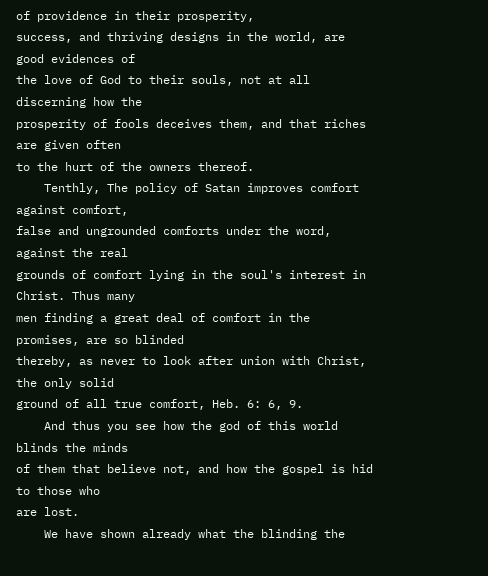of providence in their prosperity,
success, and thriving designs in the world, are good evidences of
the love of God to their souls, not at all discerning how the
prosperity of fools deceives them, and that riches are given often
to the hurt of the owners thereof.
    Tenthly, The policy of Satan improves comfort against comfort,
false and ungrounded comforts under the word, against the real
grounds of comfort lying in the soul's interest in Christ. Thus many
men finding a great deal of comfort in the promises, are so blinded
thereby, as never to look after union with Christ, the only solid
ground of all true comfort, Heb. 6: 6, 9.
    And thus you see how the god of this world blinds the minds
of them that believe not, and how the gospel is hid to those who
are lost.
    We have shown already what the blinding the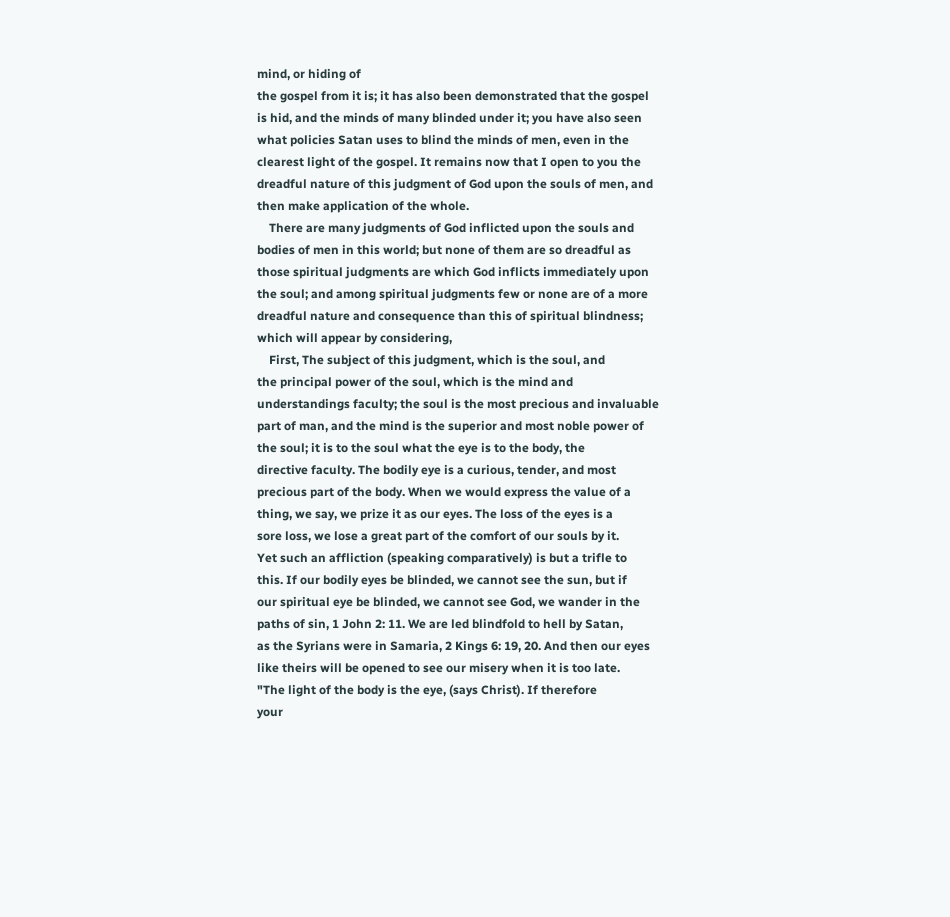mind, or hiding of
the gospel from it is; it has also been demonstrated that the gospel
is hid, and the minds of many blinded under it; you have also seen
what policies Satan uses to blind the minds of men, even in the
clearest light of the gospel. It remains now that I open to you the
dreadful nature of this judgment of God upon the souls of men, and
then make application of the whole.
    There are many judgments of God inflicted upon the souls and
bodies of men in this world; but none of them are so dreadful as
those spiritual judgments are which God inflicts immediately upon
the soul; and among spiritual judgments few or none are of a more
dreadful nature and consequence than this of spiritual blindness;
which will appear by considering,
    First, The subject of this judgment, which is the soul, and
the principal power of the soul, which is the mind and
understandings faculty; the soul is the most precious and invaluable
part of man, and the mind is the superior and most noble power of
the soul; it is to the soul what the eye is to the body, the
directive faculty. The bodily eye is a curious, tender, and most
precious part of the body. When we would express the value of a
thing, we say, we prize it as our eyes. The loss of the eyes is a
sore loss, we lose a great part of the comfort of our souls by it.
Yet such an affliction (speaking comparatively) is but a trifle to
this. If our bodily eyes be blinded, we cannot see the sun, but if
our spiritual eye be blinded, we cannot see God, we wander in the
paths of sin, 1 John 2: 11. We are led blindfold to hell by Satan,
as the Syrians were in Samaria, 2 Kings 6: 19, 20. And then our eyes
like theirs will be opened to see our misery when it is too late.
"The light of the body is the eye, (says Christ). If therefore
your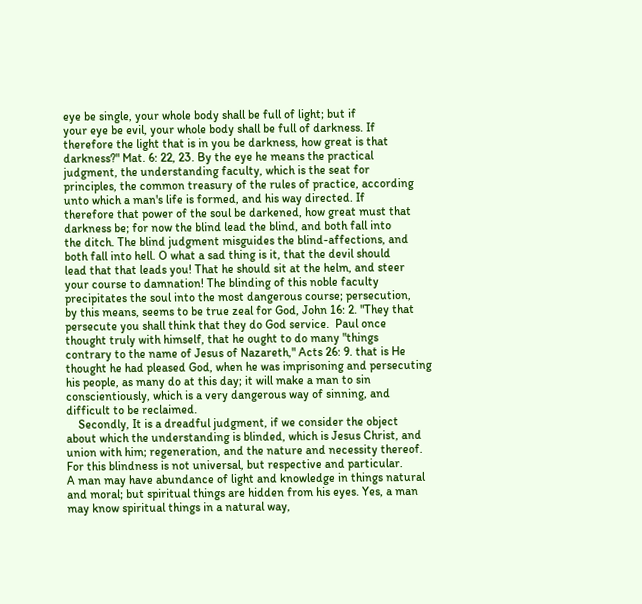eye be single, your whole body shall be full of light; but if
your eye be evil, your whole body shall be full of darkness. If
therefore the light that is in you be darkness, how great is that
darkness?" Mat. 6: 22, 23. By the eye he means the practical
judgment, the understanding faculty, which is the seat for
principles, the common treasury of the rules of practice, according
unto which a man's life is formed, and his way directed. If
therefore that power of the soul be darkened, how great must that
darkness be; for now the blind lead the blind, and both fall into
the ditch. The blind judgment misguides the blind-affections, and
both fall into hell. O what a sad thing is it, that the devil should
lead that that leads you! That he should sit at the helm, and steer
your course to damnation! The blinding of this noble faculty
precipitates the soul into the most dangerous course; persecution,
by this means, seems to be true zeal for God, John 16: 2. "They that
persecute you shall think that they do God service.  Paul once
thought truly with himself, that he ought to do many "things
contrary to the name of Jesus of Nazareth," Acts 26: 9. that is He
thought he had pleased God, when he was imprisoning and persecuting
his people, as many do at this day; it will make a man to sin
conscientiously, which is a very dangerous way of sinning, and
difficult to be reclaimed.
    Secondly, It is a dreadful judgment, if we consider the object
about which the understanding is blinded, which is Jesus Christ, and
union with him; regeneration, and the nature and necessity thereof.
For this blindness is not universal, but respective and particular.
A man may have abundance of light and knowledge in things natural
and moral; but spiritual things are hidden from his eyes. Yes, a man
may know spiritual things in a natural way,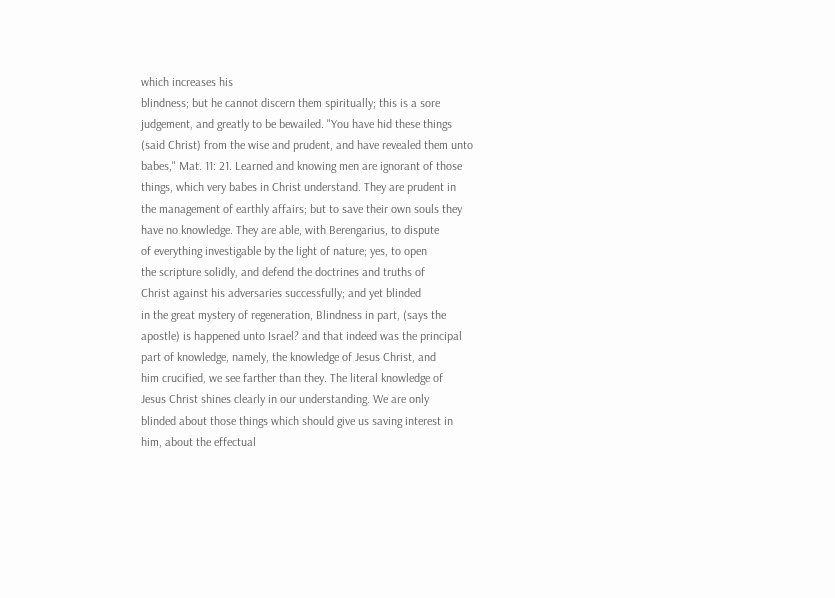which increases his
blindness; but he cannot discern them spiritually; this is a sore
judgement, and greatly to be bewailed. "You have hid these things
(said Christ) from the wise and prudent, and have revealed them unto
babes," Mat. 11: 21. Learned and knowing men are ignorant of those
things, which very babes in Christ understand. They are prudent in
the management of earthly affairs; but to save their own souls they
have no knowledge. They are able, with Berengarius, to dispute
of everything investigable by the light of nature; yes, to open
the scripture solidly, and defend the doctrines and truths of
Christ against his adversaries successfully; and yet blinded
in the great mystery of regeneration, Blindness in part, (says the
apostle) is happened unto Israel? and that indeed was the principal
part of knowledge, namely, the knowledge of Jesus Christ, and
him crucified, we see farther than they. The literal knowledge of
Jesus Christ shines clearly in our understanding. We are only
blinded about those things which should give us saving interest in
him, about the effectual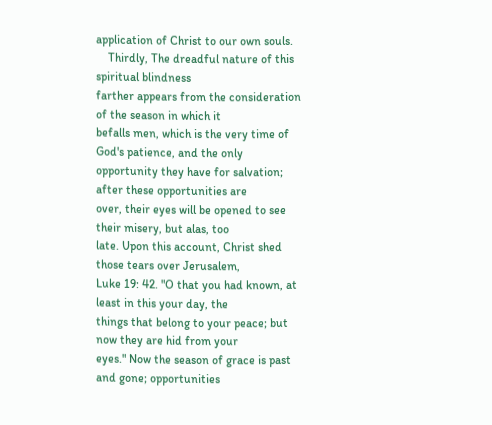application of Christ to our own souls.
    Thirdly, The dreadful nature of this spiritual blindness
farther appears from the consideration of the season in which it
befalls men, which is the very time of God's patience, and the only
opportunity they have for salvation; after these opportunities are
over, their eyes will be opened to see their misery, but alas, too
late. Upon this account, Christ shed those tears over Jerusalem,
Luke 19: 42. "O that you had known, at least in this your day, the
things that belong to your peace; but now they are hid from your
eyes." Now the season of grace is past and gone; opportunities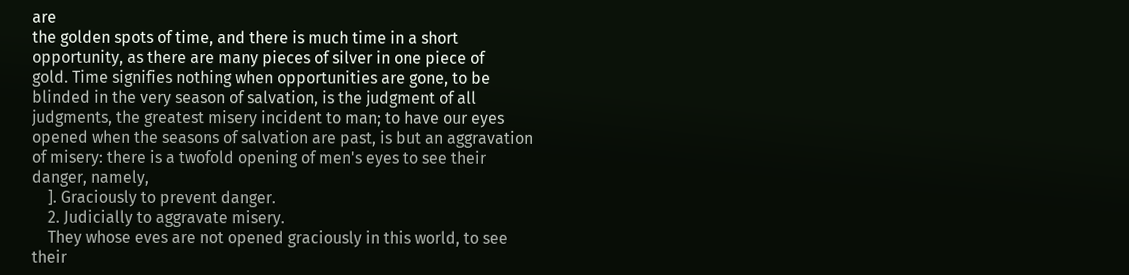are
the golden spots of time, and there is much time in a short
opportunity, as there are many pieces of silver in one piece of
gold. Time signifies nothing when opportunities are gone, to be
blinded in the very season of salvation, is the judgment of all
judgments, the greatest misery incident to man; to have our eyes
opened when the seasons of salvation are past, is but an aggravation
of misery: there is a twofold opening of men's eyes to see their
danger, namely,
    ]. Graciously to prevent danger.
    2. Judicially to aggravate misery.
    They whose eves are not opened graciously in this world, to see
their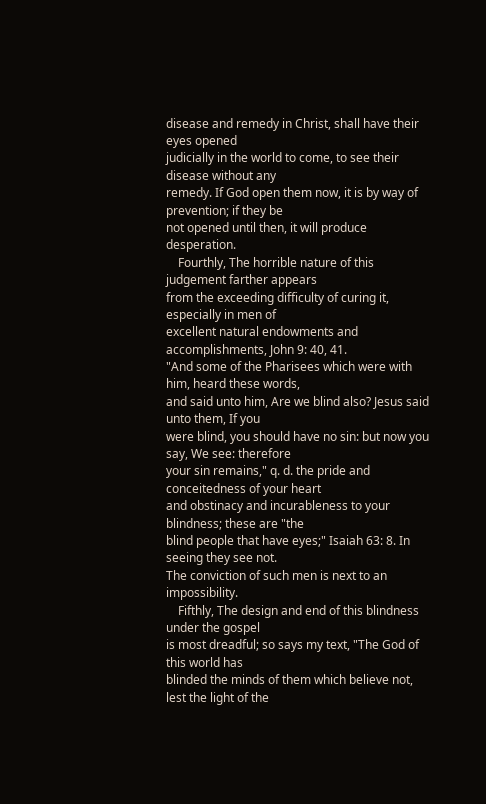disease and remedy in Christ, shall have their eyes opened
judicially in the world to come, to see their disease without any
remedy. If God open them now, it is by way of prevention; if they be
not opened until then, it will produce desperation.
    Fourthly, The horrible nature of this judgement farther appears
from the exceeding difficulty of curing it, especially in men of
excellent natural endowments and accomplishments, John 9: 40, 41.
"And some of the Pharisees which were with him, heard these words,
and said unto him, Are we blind also? Jesus said unto them, If you
were blind, you should have no sin: but now you say, We see: therefore
your sin remains," q. d. the pride and conceitedness of your heart
and obstinacy and incurableness to your blindness; these are "the
blind people that have eyes;" Isaiah 63: 8. In seeing they see not.
The conviction of such men is next to an impossibility.
    Fifthly, The design and end of this blindness under the gospel
is most dreadful; so says my text, "The God of this world has
blinded the minds of them which believe not, lest the light of the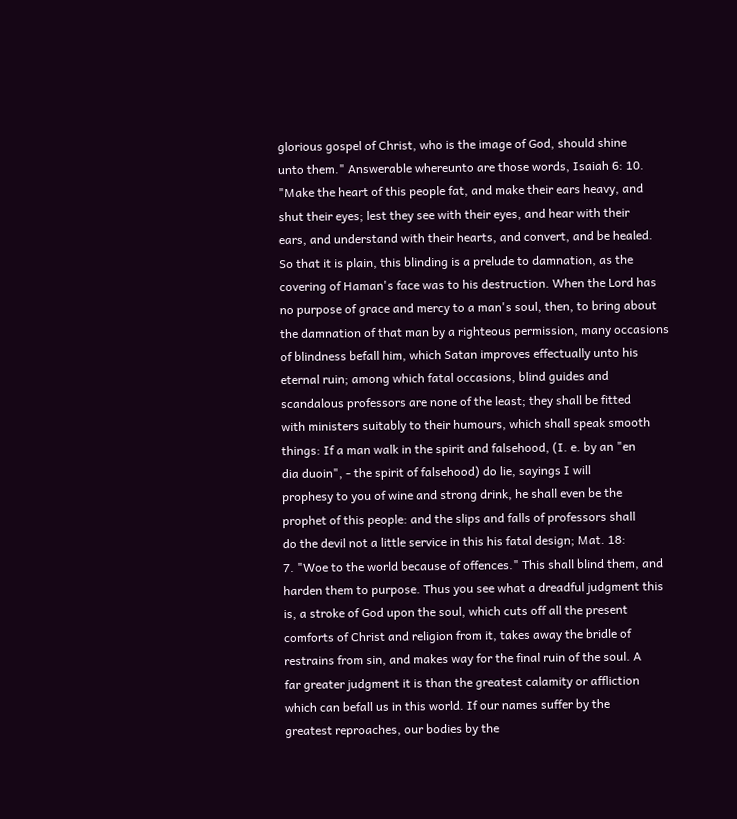glorious gospel of Christ, who is the image of God, should shine
unto them." Answerable whereunto are those words, Isaiah 6: 10.
"Make the heart of this people fat, and make their ears heavy, and
shut their eyes; lest they see with their eyes, and hear with their
ears, and understand with their hearts, and convert, and be healed.
So that it is plain, this blinding is a prelude to damnation, as the
covering of Haman's face was to his destruction. When the Lord has
no purpose of grace and mercy to a man's soul, then, to bring about
the damnation of that man by a righteous permission, many occasions
of blindness befall him, which Satan improves effectually unto his
eternal ruin; among which fatal occasions, blind guides and
scandalous professors are none of the least; they shall be fitted
with ministers suitably to their humours, which shall speak smooth
things: If a man walk in the spirit and falsehood, (I. e. by an "en
dia duoin", - the spirit of falsehood) do lie, sayings I will
prophesy to you of wine and strong drink, he shall even be the
prophet of this people: and the slips and falls of professors shall
do the devil not a little service in this his fatal design; Mat. 18:
7. "Woe to the world because of offences." This shall blind them, and
harden them to purpose. Thus you see what a dreadful judgment this
is, a stroke of God upon the soul, which cuts off all the present
comforts of Christ and religion from it, takes away the bridle of
restrains from sin, and makes way for the final ruin of the soul. A
far greater judgment it is than the greatest calamity or affliction
which can befall us in this world. If our names suffer by the
greatest reproaches, our bodies by the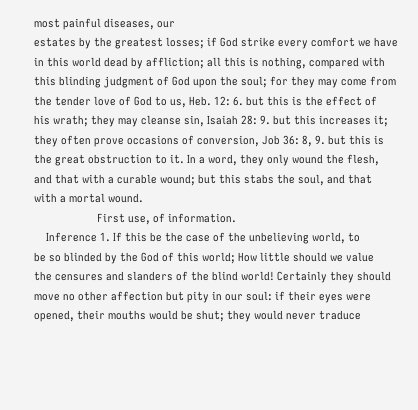most painful diseases, our
estates by the greatest losses; if God strike every comfort we have
in this world dead by affliction; all this is nothing, compared with
this blinding judgment of God upon the soul; for they may come from
the tender love of God to us, Heb. 12: 6. but this is the effect of
his wrath; they may cleanse sin, Isaiah 28: 9. but this increases it;
they often prove occasions of conversion, Job 36: 8, 9. but this is
the great obstruction to it. In a word, they only wound the flesh,
and that with a curable wound; but this stabs the soul, and that
with a mortal wound.
                     First use, of information.
    Inference 1. If this be the case of the unbelieving world, to
be so blinded by the God of this world; How little should we value
the censures and slanders of the blind world! Certainly they should
move no other affection but pity in our soul: if their eyes were
opened, their mouths would be shut; they would never traduce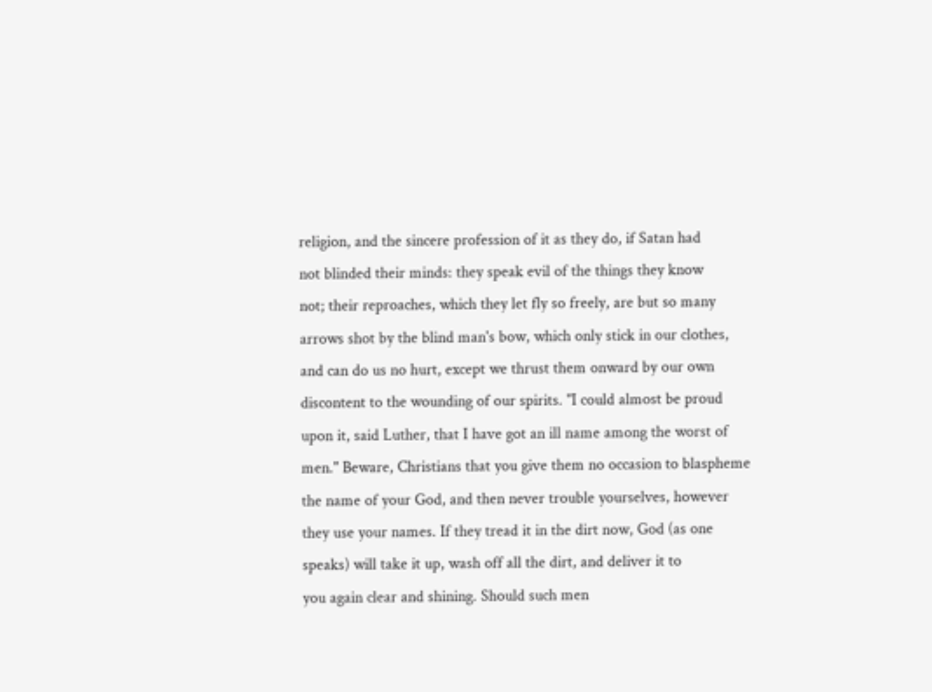religion, and the sincere profession of it as they do, if Satan had
not blinded their minds: they speak evil of the things they know
not; their reproaches, which they let fly so freely, are but so many
arrows shot by the blind man's bow, which only stick in our clothes,
and can do us no hurt, except we thrust them onward by our own
discontent to the wounding of our spirits. "I could almost be proud
upon it, said Luther, that I have got an ill name among the worst of
men." Beware, Christians that you give them no occasion to blaspheme
the name of your God, and then never trouble yourselves, however
they use your names. If they tread it in the dirt now, God (as one
speaks) will take it up, wash off all the dirt, and deliver it to
you again clear and shining. Should such men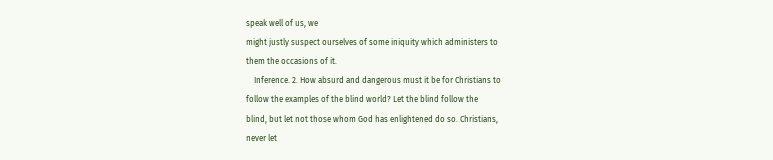speak well of us, we
might justly suspect ourselves of some iniquity which administers to
them the occasions of it.
    Inference. 2. How absurd and dangerous must it be for Christians to
follow the examples of the blind world? Let the blind follow the
blind, but let not those whom God has enlightened do so. Christians,
never let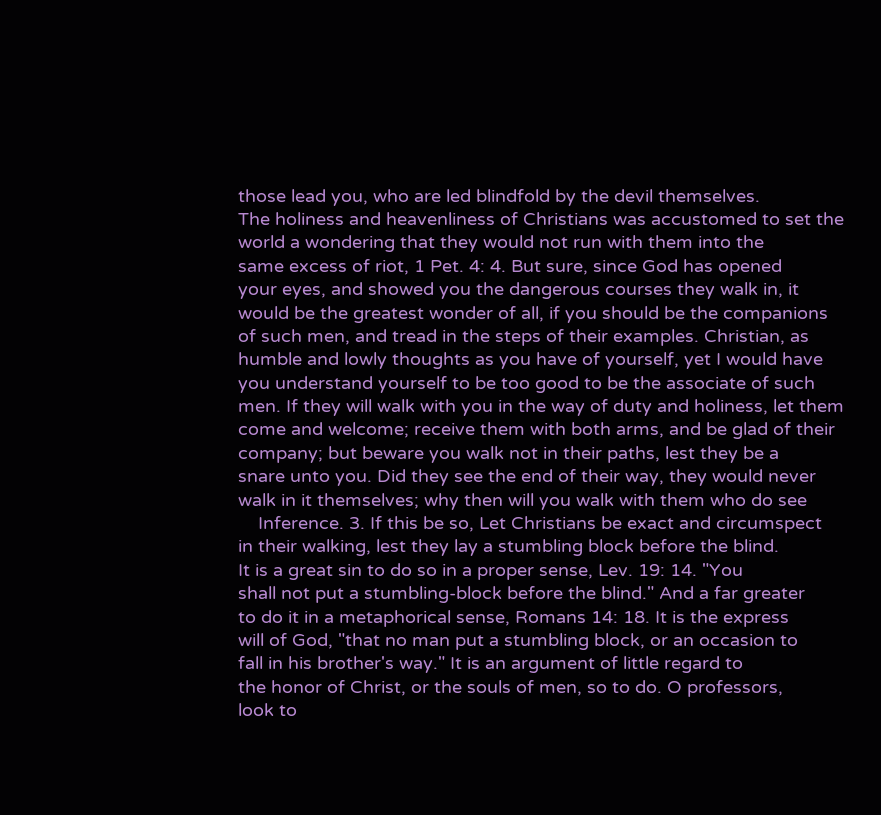those lead you, who are led blindfold by the devil themselves.
The holiness and heavenliness of Christians was accustomed to set the
world a wondering that they would not run with them into the
same excess of riot, 1 Pet. 4: 4. But sure, since God has opened
your eyes, and showed you the dangerous courses they walk in, it
would be the greatest wonder of all, if you should be the companions
of such men, and tread in the steps of their examples. Christian, as
humble and lowly thoughts as you have of yourself, yet I would have
you understand yourself to be too good to be the associate of such
men. If they will walk with you in the way of duty and holiness, let them
come and welcome; receive them with both arms, and be glad of their
company; but beware you walk not in their paths, lest they be a
snare unto you. Did they see the end of their way, they would never
walk in it themselves; why then will you walk with them who do see
    Inference. 3. If this be so, Let Christians be exact and circumspect
in their walking, lest they lay a stumbling block before the blind.
It is a great sin to do so in a proper sense, Lev. 19: 14. "You
shall not put a stumbling-block before the blind." And a far greater
to do it in a metaphorical sense, Romans 14: 18. It is the express
will of God, "that no man put a stumbling block, or an occasion to
fall in his brother's way." It is an argument of little regard to
the honor of Christ, or the souls of men, so to do. O professors,
look to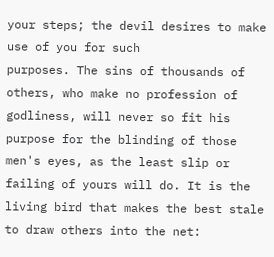your steps; the devil desires to make use of you for such
purposes. The sins of thousands of others, who make no profession of
godliness, will never so fit his purpose for the blinding of those
men's eyes, as the least slip or failing of yours will do. It is the
living bird that makes the best stale to draw others into the net: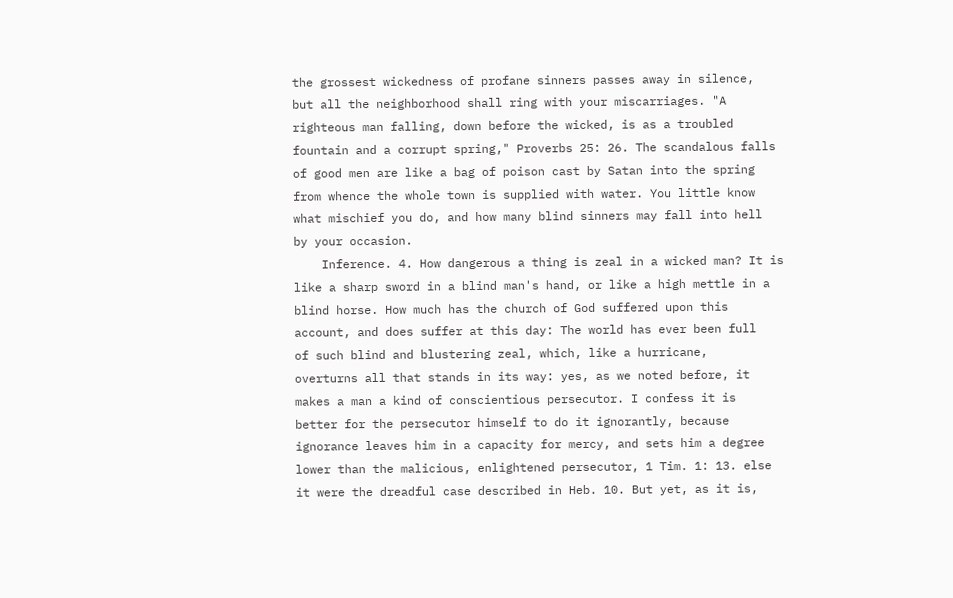the grossest wickedness of profane sinners passes away in silence,
but all the neighborhood shall ring with your miscarriages. "A
righteous man falling, down before the wicked, is as a troubled
fountain and a corrupt spring," Proverbs 25: 26. The scandalous falls
of good men are like a bag of poison cast by Satan into the spring
from whence the whole town is supplied with water. You little know
what mischief you do, and how many blind sinners may fall into hell
by your occasion.
    Inference. 4. How dangerous a thing is zeal in a wicked man? It is
like a sharp sword in a blind man's hand, or like a high mettle in a
blind horse. How much has the church of God suffered upon this
account, and does suffer at this day: The world has ever been full
of such blind and blustering zeal, which, like a hurricane,
overturns all that stands in its way: yes, as we noted before, it
makes a man a kind of conscientious persecutor. I confess it is
better for the persecutor himself to do it ignorantly, because
ignorance leaves him in a capacity for mercy, and sets him a degree
lower than the malicious, enlightened persecutor, 1 Tim. 1: 13. else
it were the dreadful case described in Heb. 10. But yet, as it is,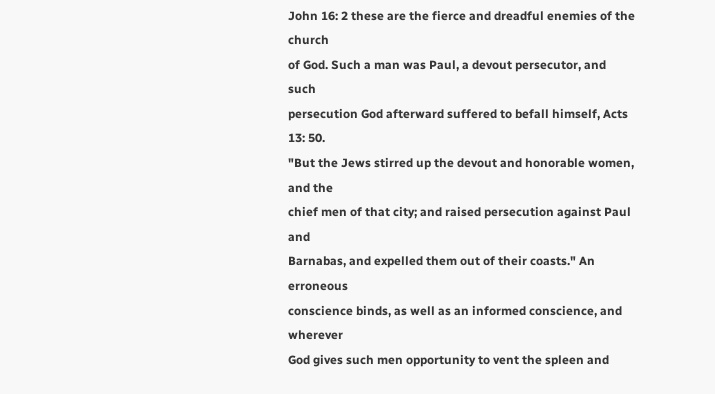John 16: 2 these are the fierce and dreadful enemies of the church
of God. Such a man was Paul, a devout persecutor, and such
persecution God afterward suffered to befall himself, Acts 13: 50.
"But the Jews stirred up the devout and honorable women, and the
chief men of that city; and raised persecution against Paul and
Barnabas, and expelled them out of their coasts." An erroneous
conscience binds, as well as an informed conscience, and wherever
God gives such men opportunity to vent the spleen and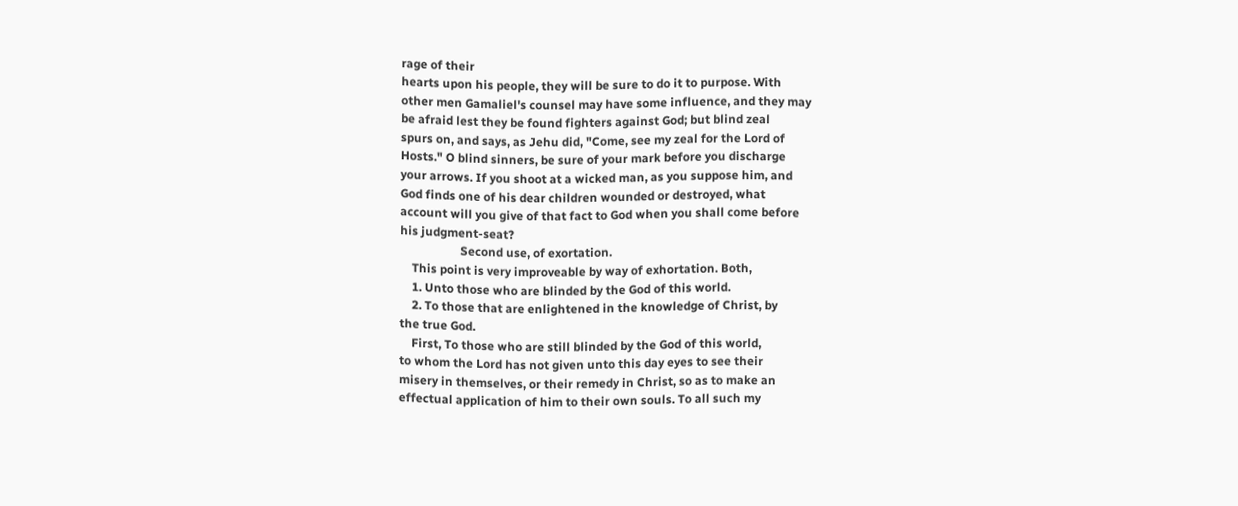rage of their
hearts upon his people, they will be sure to do it to purpose. With
other men Gamaliel's counsel may have some influence, and they may
be afraid lest they be found fighters against God; but blind zeal
spurs on, and says, as Jehu did, "Come, see my zeal for the Lord of
Hosts." O blind sinners, be sure of your mark before you discharge
your arrows. If you shoot at a wicked man, as you suppose him, and
God finds one of his dear children wounded or destroyed, what
account will you give of that fact to God when you shall come before
his judgment-seat?
                    Second use, of exortation.
    This point is very improveable by way of exhortation. Both,
    1. Unto those who are blinded by the God of this world.
    2. To those that are enlightened in the knowledge of Christ, by
the true God.
    First, To those who are still blinded by the God of this world,
to whom the Lord has not given unto this day eyes to see their
misery in themselves, or their remedy in Christ, so as to make an
effectual application of him to their own souls. To all such my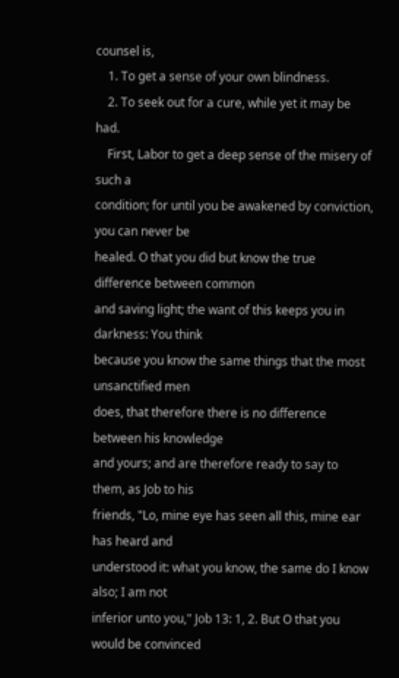counsel is,
    1. To get a sense of your own blindness.
    2. To seek out for a cure, while yet it may be had.
    First, Labor to get a deep sense of the misery of such a
condition; for until you be awakened by conviction, you can never be
healed. O that you did but know the true difference between common
and saving light; the want of this keeps you in darkness: You think
because you know the same things that the most unsanctified men
does, that therefore there is no difference between his knowledge
and yours; and are therefore ready to say to them, as Job to his
friends, "Lo, mine eye has seen all this, mine ear has heard and
understood it: what you know, the same do I know also; I am not
inferior unto you," Job 13: 1, 2. But O that you would be convinced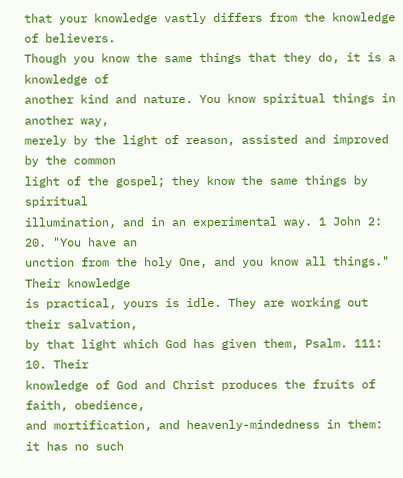that your knowledge vastly differs from the knowledge of believers.
Though you know the same things that they do, it is a knowledge of
another kind and nature. You know spiritual things in another way,
merely by the light of reason, assisted and improved by the common
light of the gospel; they know the same things by spiritual
illumination, and in an experimental way. 1 John 2: 20. "You have an
unction from the holy One, and you know all things." Their knowledge
is practical, yours is idle. They are working out their salvation,
by that light which God has given them, Psalm. 111: 10. Their
knowledge of God and Christ produces the fruits of faith, obedience,
and mortification, and heavenly-mindedness in them: it has no such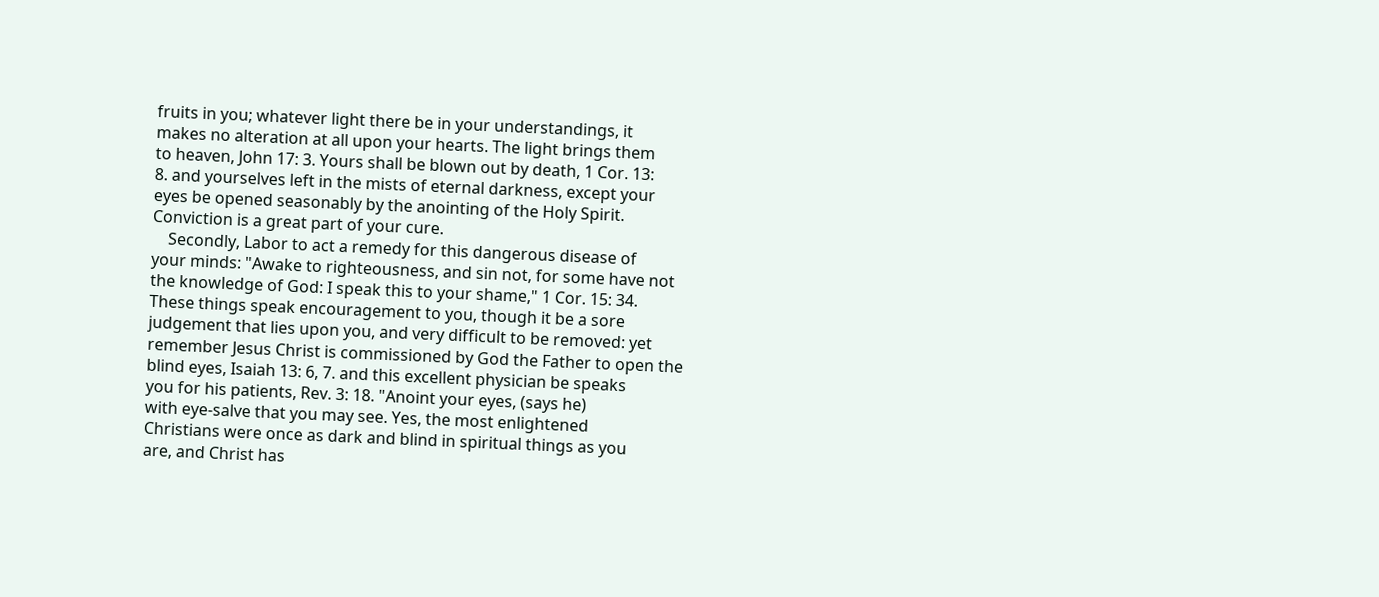fruits in you; whatever light there be in your understandings, it
makes no alteration at all upon your hearts. The light brings them
to heaven, John 17: 3. Yours shall be blown out by death, 1 Cor. 13:
8. and yourselves left in the mists of eternal darkness, except your
eyes be opened seasonably by the anointing of the Holy Spirit.
Conviction is a great part of your cure.
    Secondly, Labor to act a remedy for this dangerous disease of
your minds: "Awake to righteousness, and sin not, for some have not
the knowledge of God: I speak this to your shame," 1 Cor. 15: 34.
These things speak encouragement to you, though it be a sore
judgement that lies upon you, and very difficult to be removed: yet
remember Jesus Christ is commissioned by God the Father to open the
blind eyes, Isaiah 13: 6, 7. and this excellent physician be speaks
you for his patients, Rev. 3: 18. "Anoint your eyes, (says he)
with eye-salve that you may see. Yes, the most enlightened
Christians were once as dark and blind in spiritual things as you
are, and Christ has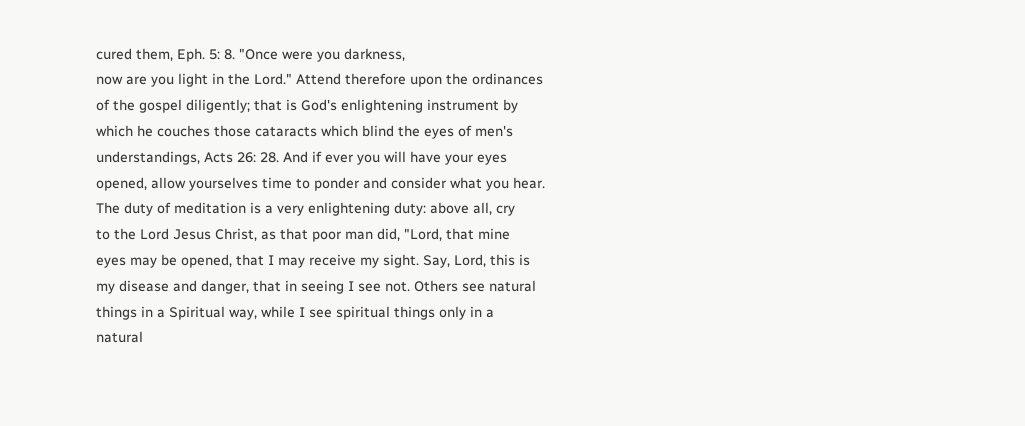cured them, Eph. 5: 8. "Once were you darkness,
now are you light in the Lord." Attend therefore upon the ordinances
of the gospel diligently; that is God's enlightening instrument by
which he couches those cataracts which blind the eyes of men's
understandings, Acts 26: 28. And if ever you will have your eyes
opened, allow yourselves time to ponder and consider what you hear.
The duty of meditation is a very enlightening duty: above all, cry
to the Lord Jesus Christ, as that poor man did, "Lord, that mine
eyes may be opened, that I may receive my sight. Say, Lord, this is
my disease and danger, that in seeing I see not. Others see natural
things in a Spiritual way, while I see spiritual things only in a
natural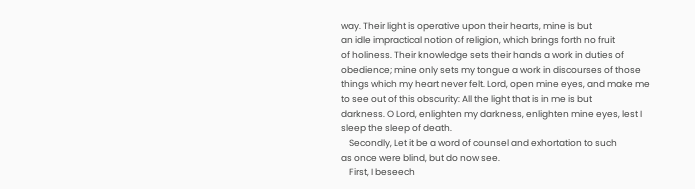way. Their light is operative upon their hearts, mine is but
an idle impractical notion of religion, which brings forth no fruit
of holiness. Their knowledge sets their hands a work in duties of
obedience; mine only sets my tongue a work in discourses of those
things which my heart never felt. Lord, open mine eyes, and make me
to see out of this obscurity: All the light that is in me is but
darkness. O Lord, enlighten my darkness, enlighten mine eyes, lest I
sleep the sleep of death.
    Secondly, Let it be a word of counsel and exhortation to such
as once were blind, but do now see.
    First, I beseech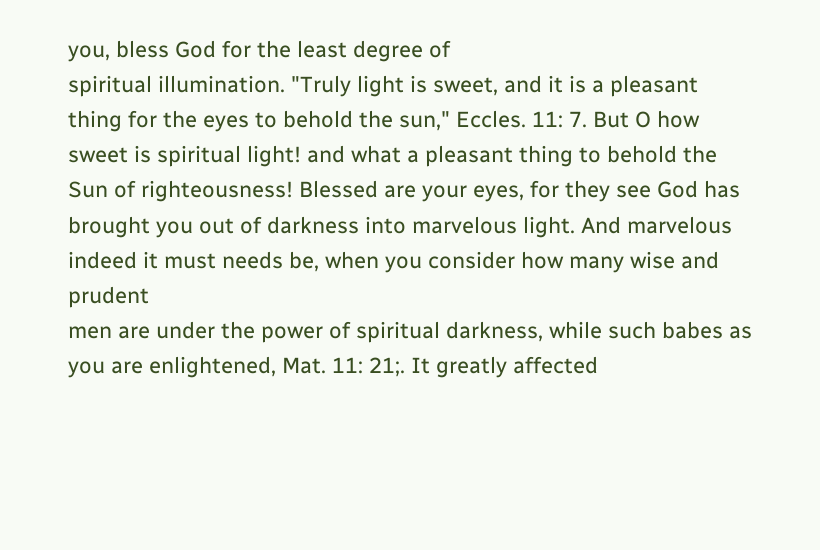you, bless God for the least degree of
spiritual illumination. "Truly light is sweet, and it is a pleasant
thing for the eyes to behold the sun," Eccles. 11: 7. But O how
sweet is spiritual light! and what a pleasant thing to behold the
Sun of righteousness! Blessed are your eyes, for they see God has
brought you out of darkness into marvelous light. And marvelous
indeed it must needs be, when you consider how many wise and prudent
men are under the power of spiritual darkness, while such babes as
you are enlightened, Mat. 11: 21;. It greatly affected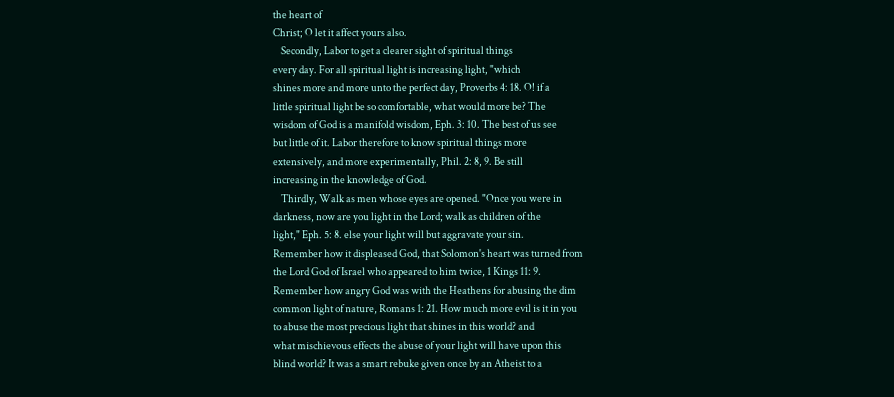the heart of
Christ; O let it affect yours also.
    Secondly, Labor to get a clearer sight of spiritual things
every day. For all spiritual light is increasing light, "which
shines more and more unto the perfect day, Proverbs 4: 18. O! if a
little spiritual light be so comfortable, what would more be? The
wisdom of God is a manifold wisdom, Eph. 3: 10. The best of us see
but little of it. Labor therefore to know spiritual things more
extensively, and more experimentally, Phil. 2: 8, 9. Be still
increasing in the knowledge of God.
    Thirdly, Walk as men whose eyes are opened. "Once you were in
darkness, now are you light in the Lord; walk as children of the
light," Eph. 5: 8. else your light will but aggravate your sin.
Remember how it displeased God, that Solomon's heart was turned from
the Lord God of Israel who appeared to him twice, 1 Kings 11: 9.
Remember how angry God was with the Heathens for abusing the dim
common light of nature, Romans 1: 21. How much more evil is it in you
to abuse the most precious light that shines in this world? and
what mischievous effects the abuse of your light will have upon this
blind world? It was a smart rebuke given once by an Atheist to a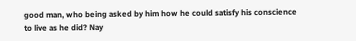good man, who being asked by him how he could satisfy his conscience
to live as he did? Nay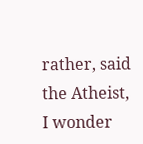rather, said the Atheist, I wonder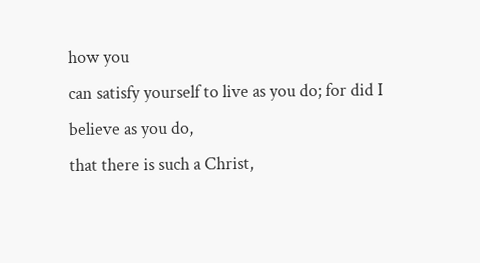how you
can satisfy yourself to live as you do; for did I believe as you do,
that there is such a Christ,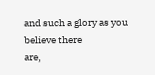and such a glory as you believe there
are,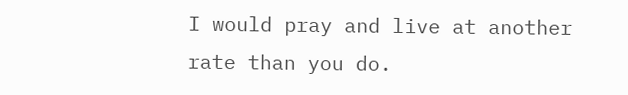I would pray and live at another rate than you do.